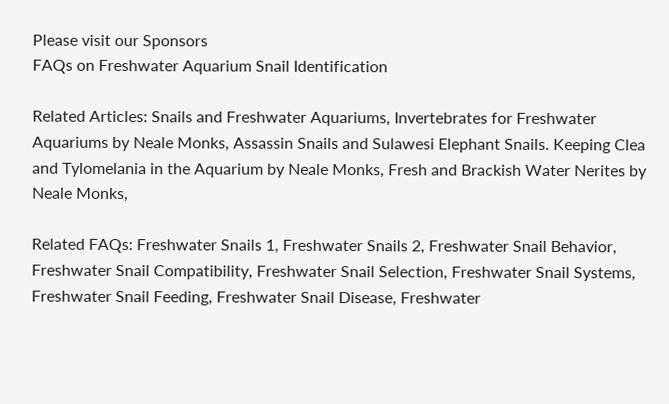Please visit our Sponsors
FAQs on Freshwater Aquarium Snail Identification

Related Articles: Snails and Freshwater Aquariums, Invertebrates for Freshwater Aquariums by Neale Monks, Assassin Snails and Sulawesi Elephant Snails. Keeping Clea and Tylomelania in the Aquarium by Neale Monks, Fresh and Brackish Water Nerites by Neale Monks,

Related FAQs: Freshwater Snails 1, Freshwater Snails 2, Freshwater Snail Behavior, Freshwater Snail Compatibility, Freshwater Snail Selection, Freshwater Snail Systems, Freshwater Snail Feeding, Freshwater Snail Disease, Freshwater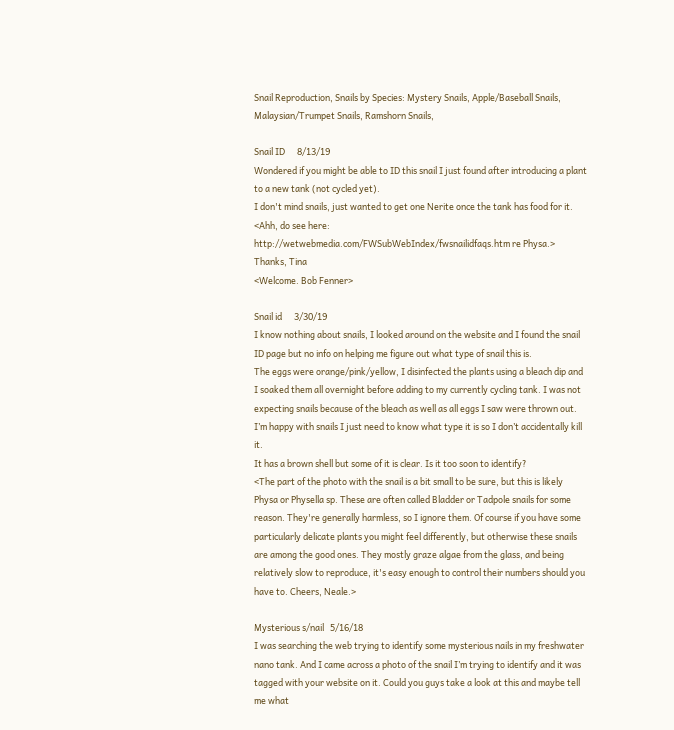Snail Reproduction, Snails by Species: Mystery Snails, Apple/Baseball Snails, Malaysian/Trumpet Snails, Ramshorn Snails,

Snail ID      8/13/19
Wondered if you might be able to ID this snail I just found after introducing a plant to a new tank (not cycled yet).
I don't mind snails, just wanted to get one Nerite once the tank has food for it.
<Ahh, do see here: http://wetwebmedia.com/FWSubWebIndex/fwsnailidfaqs.htm re Physa.>
Thanks, Tina
<Welcome. Bob Fenner>

Snail id      3/30/19
I know nothing about snails, I looked around on the website and I found the snail ID page but no info on helping me figure out what type of snail this is.
The eggs were orange/pink/yellow, I disinfected the plants using a bleach dip and I soaked them all overnight before adding to my currently cycling tank. I was not expecting snails because of the bleach as well as all eggs I saw were thrown out. I’m happy with snails I just need to know what type it is so I don’t accidentally kill it.
It has a brown shell but some of it is clear. Is it too soon to identify?
<The part of the photo with the snail is a bit small to be sure, but this is likely Physa or Physella sp. These are often called Bladder or Tadpole snails for some reason. They're generally harmless, so I ignore them. Of course if you have some particularly delicate plants you might feel differently, but otherwise these snails are among the good ones. They mostly graze algae from the glass, and being relatively slow to reproduce, it's easy enough to control their numbers should you have to. Cheers, Neale.>

Mysterious s/nail   5/16/18
I was searching the web trying to identify some mysterious nails in my freshwater nano tank. And I came across a photo of the snail I’m trying to identify and it was tagged with your website on it. Could you guys take a look at this and maybe tell me what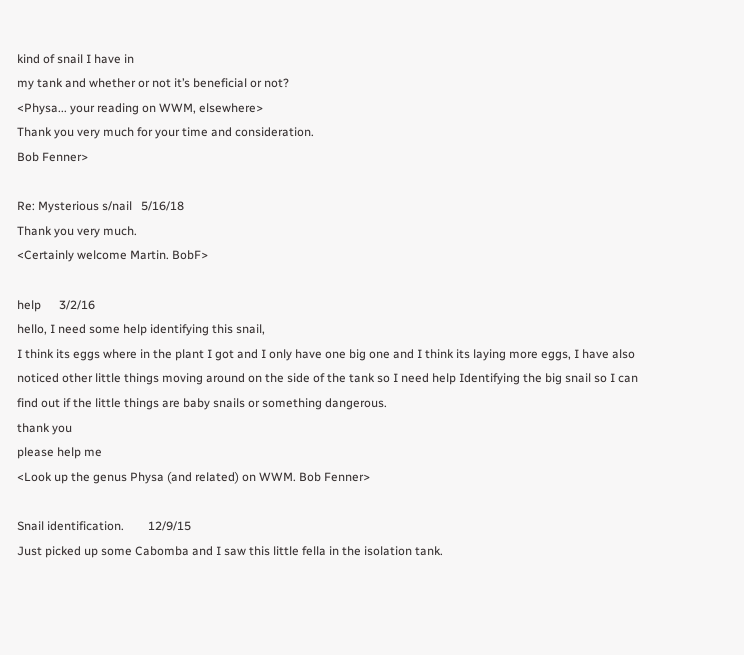kind of snail I have in
my tank and whether or not it’s beneficial or not?
<Physa... your reading on WWM, elsewhere>
Thank you very much for your time and consideration.
Bob Fenner>

Re: Mysterious s/nail   5/16/18
Thank you very much.
<Certainly welcome Martin. BobF>

help      3/2/16
hello, I need some help identifying this snail,
I think its eggs where in the plant I got and I only have one big one and I think its laying more eggs, I have also noticed other little things moving around on the side of the tank so I need help Identifying the big snail so I can find out if the little things are baby snails or something dangerous.
thank you
please help me
<Look up the genus Physa (and related) on WWM. Bob Fenner>

Snail identification.        12/9/15
Just picked up some Cabomba and I saw this little fella in the isolation tank.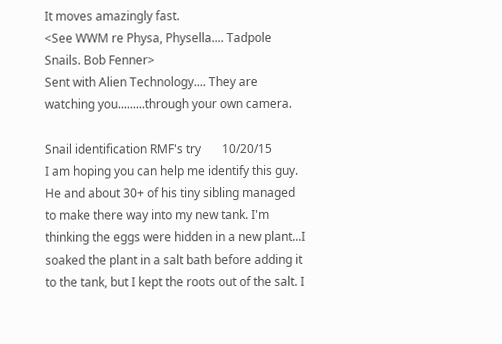It moves amazingly fast.
<See WWM re Physa, Physella.... Tadpole Snails. Bob Fenner>
Sent with Alien Technology.... They are watching you.........through your own camera.

Snail identification RMF's try       10/20/15
I am hoping you can help me identify this guy. He and about 30+ of his tiny sibling managed to make there way into my new tank. I'm thinking the eggs were hidden in a new plant...I soaked the plant in a salt bath before adding it to the tank, but I kept the roots out of the salt. I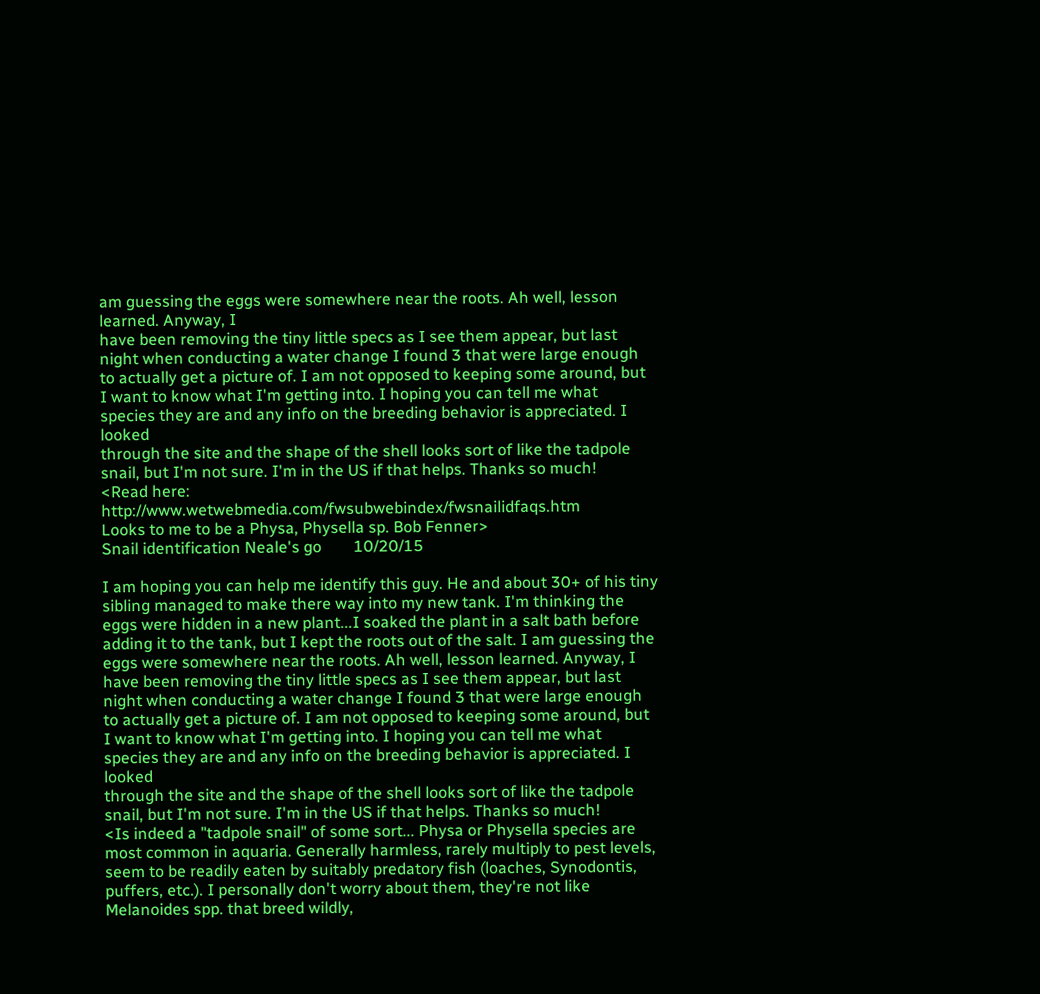am guessing the eggs were somewhere near the roots. Ah well, lesson learned. Anyway, I
have been removing the tiny little specs as I see them appear, but last night when conducting a water change I found 3 that were large enough to actually get a picture of. I am not opposed to keeping some around, but I want to know what I'm getting into. I hoping you can tell me what species they are and any info on the breeding behavior is appreciated. I looked
through the site and the shape of the shell looks sort of like the tadpole snail, but I'm not sure. I'm in the US if that helps. Thanks so much!
<Read here: http://www.wetwebmedia.com/fwsubwebindex/fwsnailidfaqs.htm
Looks to me to be a Physa, Physella sp. Bob Fenner>
Snail identification Neale's go        10/20/15

I am hoping you can help me identify this guy. He and about 30+ of his tiny sibling managed to make there way into my new tank. I'm thinking the eggs were hidden in a new plant...I soaked the plant in a salt bath before adding it to the tank, but I kept the roots out of the salt. I am guessing the eggs were somewhere near the roots. Ah well, lesson learned. Anyway, I
have been removing the tiny little specs as I see them appear, but last night when conducting a water change I found 3 that were large enough to actually get a picture of. I am not opposed to keeping some around, but I want to know what I'm getting into. I hoping you can tell me what species they are and any info on the breeding behavior is appreciated. I looked
through the site and the shape of the shell looks sort of like the tadpole snail, but I'm not sure. I'm in the US if that helps. Thanks so much!
<Is indeed a "tadpole snail" of some sort... Physa or Physella species are most common in aquaria. Generally harmless, rarely multiply to pest levels, seem to be readily eaten by suitably predatory fish (loaches, Synodontis, puffers, etc.). I personally don't worry about them, they're not like Melanoides spp. that breed wildly,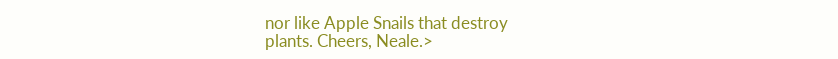nor like Apple Snails that destroy
plants. Cheers, Neale.>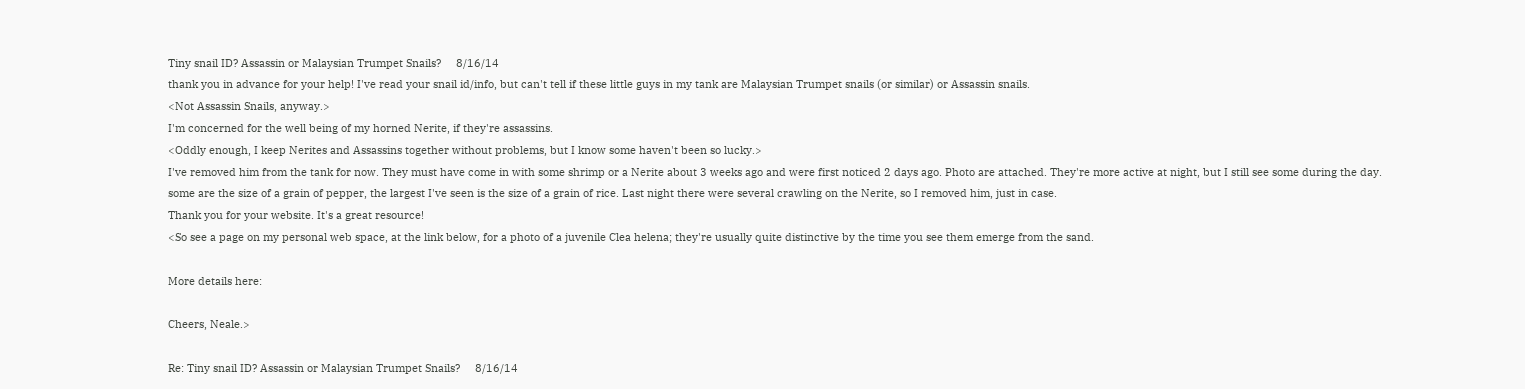Tiny snail ID? Assassin or Malaysian Trumpet Snails?     8/16/14
thank you in advance for your help! I've read your snail id/info, but can't tell if these little guys in my tank are Malaysian Trumpet snails (or similar) or Assassin snails.
<Not Assassin Snails, anyway.>
I'm concerned for the well being of my horned Nerite, if they're assassins.
<Oddly enough, I keep Nerites and Assassins together without problems, but I know some haven't been so lucky.>
I've removed him from the tank for now. They must have come in with some shrimp or a Nerite about 3 weeks ago and were first noticed 2 days ago. Photo are attached. They're more active at night, but I still see some during the day.
some are the size of a grain of pepper, the largest I've seen is the size of a grain of rice. Last night there were several crawling on the Nerite, so I removed him, just in case.
Thank you for your website. It's a great resource!
<So see a page on my personal web space, at the link below, for a photo of a juvenile Clea helena; they're usually quite distinctive by the time you see them emerge from the sand.

More details here:

Cheers, Neale.>

Re: Tiny snail ID? Assassin or Malaysian Trumpet Snails?     8/16/14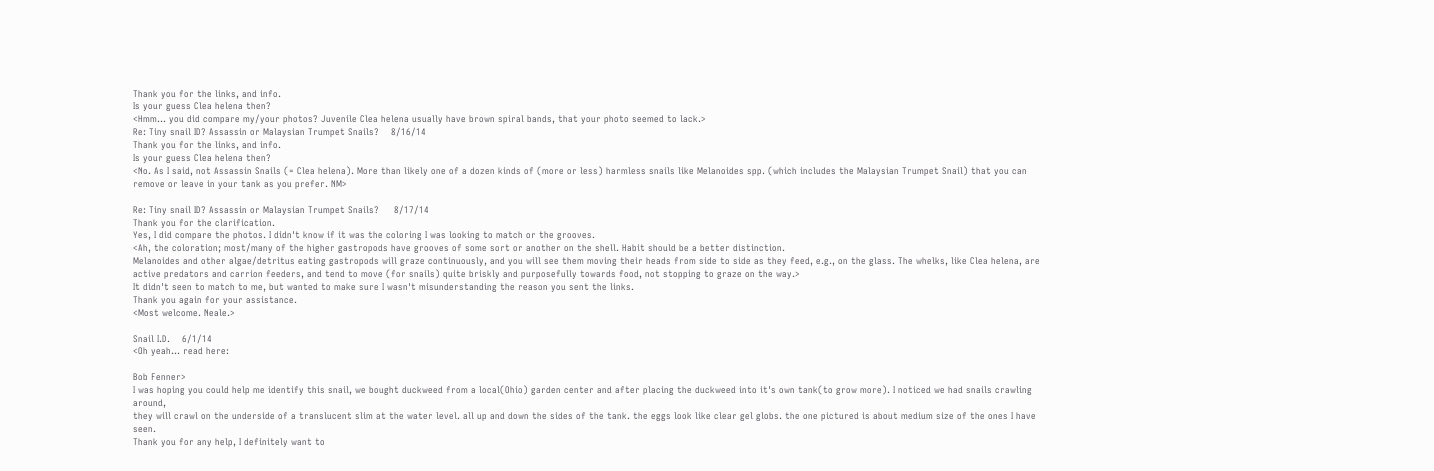Thank you for the links, and info.
Is your guess Clea helena then?
<Hmm... you did compare my/your photos? Juvenile Clea helena usually have brown spiral bands, that your photo seemed to lack.>
Re: Tiny snail ID? Assassin or Malaysian Trumpet Snails?    8/16/14
Thank you for the links, and info.
Is your guess Clea helena then?
<No. As I said, not Assassin Snails (= Clea helena). More than likely one of a dozen kinds of (more or less) harmless snails like Melanoides spp. (which includes the Malaysian Trumpet Snail) that you can remove or leave in your tank as you prefer. NM>

Re: Tiny snail ID? Assassin or Malaysian Trumpet Snails?     8/17/14
Thank you for the clarification.
Yes, I did compare the photos. I didn't know if it was the coloring I was looking to match or the grooves.
<Ah, the coloration; most/many of the higher gastropods have grooves of some sort or another on the shell. Habit should be a better distinction.
Melanoides and other algae/detritus eating gastropods will graze continuously, and you will see them moving their heads from side to side as they feed, e.g., on the glass. The whelks, like Clea helena, are active predators and carrion feeders, and tend to move (for snails) quite briskly and purposefully towards food, not stopping to graze on the way.>
It didn't seen to match to me, but wanted to make sure I wasn't misunderstanding the reason you sent the links.
Thank you again for your assistance.
<Most welcome. Neale.>

Snail I.D.    6/1/14
<Oh yeah... read here:

Bob Fenner>
I was hoping you could help me identify this snail, we bought duckweed from a local(Ohio) garden center and after placing the duckweed into it's own tank(to grow more). I noticed we had snails crawling around,
they will crawl on the underside of a translucent slim at the water level. all up and down the sides of the tank. the eggs look like clear gel globs. the one pictured is about medium size of the ones I have seen.
Thank you for any help, I definitely want to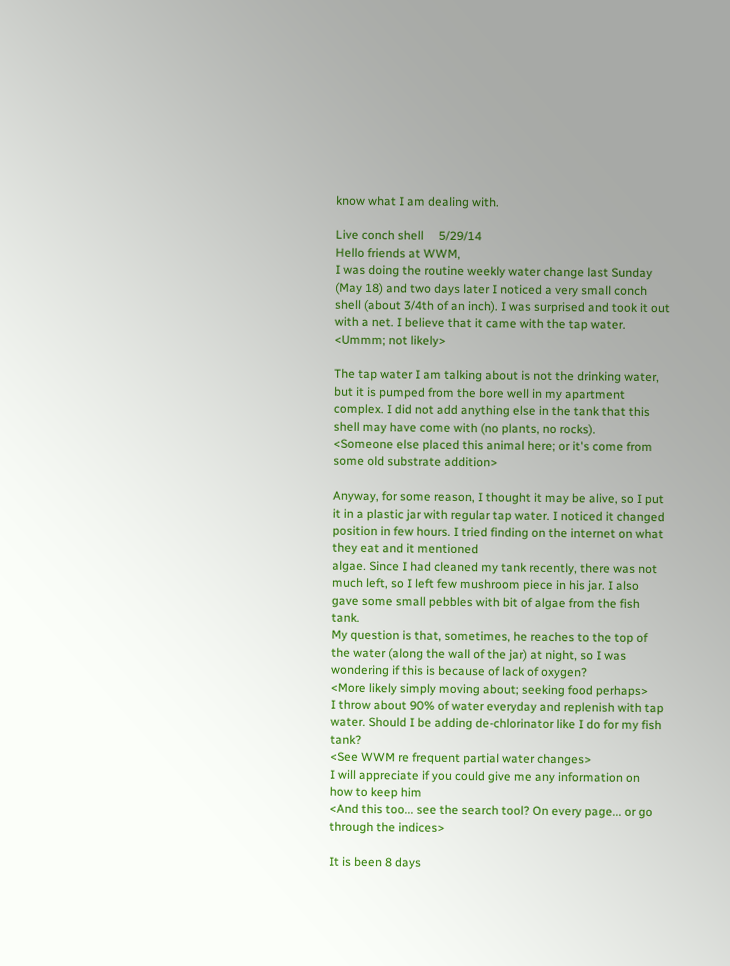know what I am dealing with.

Live conch shell     5/29/14
Hello friends at WWM,
I was doing the routine weekly water change last Sunday (May 18) and two days later I noticed a very small conch shell (about 3/4th of an inch). I was surprised and took it out with a net. I believe that it came with the tap water.
<Ummm; not likely>

The tap water I am talking about is not the drinking water, but it is pumped from the bore well in my apartment complex. I did not add anything else in the tank that this shell may have come with (no plants, no rocks).
<Someone else placed this animal here; or it's come from some old substrate addition>

Anyway, for some reason, I thought it may be alive, so I put it in a plastic jar with regular tap water. I noticed it changed position in few hours. I tried finding on the internet on what they eat and it mentioned
algae. Since I had cleaned my tank recently, there was not much left, so I left few mushroom piece in his jar. I also gave some small pebbles with bit of algae from the fish tank.
My question is that, sometimes, he reaches to the top of the water (along the wall of the jar) at night, so I was wondering if this is because of lack of oxygen?
<More likely simply moving about; seeking food perhaps>
I throw about 90% of water everyday and replenish with tap water. Should I be adding de-chlorinator like I do for my fish tank?
<See WWM re frequent partial water changes>
I will appreciate if you could give me any information on how to keep him
<And this too... see the search tool? On every page... or go through the indices>

It is been 8 days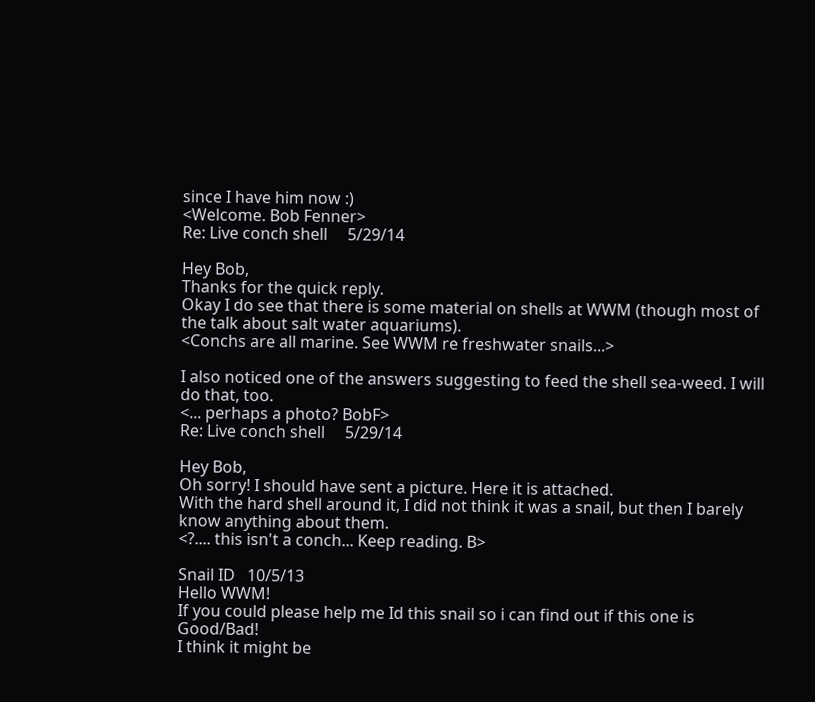since I have him now :)
<Welcome. Bob Fenner>
Re: Live conch shell     5/29/14

Hey Bob,
Thanks for the quick reply.
Okay I do see that there is some material on shells at WWM (though most of the talk about salt water aquariums).
<Conchs are all marine. See WWM re freshwater snails...>

I also noticed one of the answers suggesting to feed the shell sea-weed. I will do that, too.
<... perhaps a photo? BobF>
Re: Live conch shell     5/29/14

Hey Bob,
Oh sorry! I should have sent a picture. Here it is attached.
With the hard shell around it, I did not think it was a snail, but then I barely know anything about them.
<?.... this isn't a conch... Keep reading. B>

Snail ID   10/5/13
Hello WWM!
If you could please help me Id this snail so i can find out if this one is Good/Bad!
I think it might be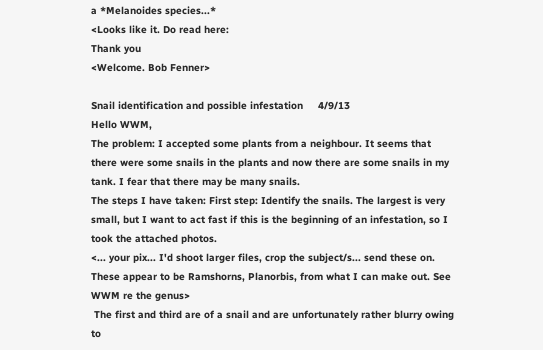a *Melanoides species...*
<Looks like it. Do read here:
Thank you
<Welcome. Bob Fenner>

Snail identification and possible infestation     4/9/13
Hello WWM,
The problem: I accepted some plants from a neighbour. It seems that there were some snails in the plants and now there are some snails in my tank. I fear that there may be many snails.
The steps I have taken: First step: Identify the snails. The largest is very small, but I want to act fast if this is the beginning of an infestation, so I took the attached photos.
<... your pix... I'd shoot larger files, crop the subject/s... send these on. These appear to be Ramshorns, Planorbis, from what I can make out. See WWM re the genus>
 The first and third are of a snail and are unfortunately rather blurry owing to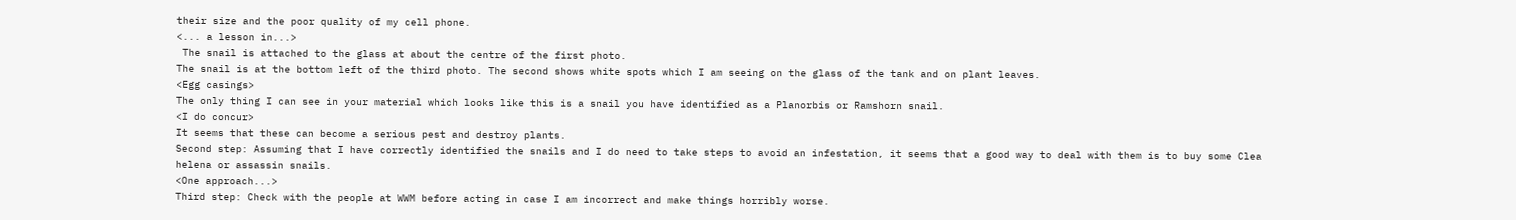their size and the poor quality of my cell phone.
<... a lesson in...>
 The snail is attached to the glass at about the centre of the first photo.
The snail is at the bottom left of the third photo. The second shows white spots which I am seeing on the glass of the tank and on plant leaves.
<Egg casings>
The only thing I can see in your material which looks like this is a snail you have identified as a Planorbis or Ramshorn snail.
<I do concur>
It seems that these can become a serious pest and destroy plants.
Second step: Assuming that I have correctly identified the snails and I do need to take steps to avoid an infestation, it seems that a good way to deal with them is to buy some Clea helena or assassin snails.
<One approach...>
Third step: Check with the people at WWM before acting in case I am incorrect and make things horribly worse.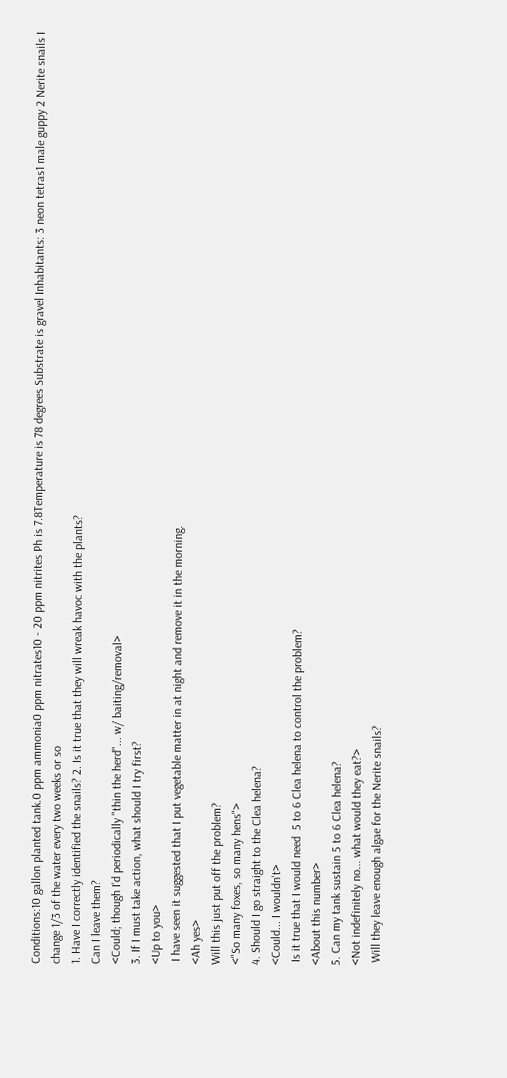Conditions:10 gallon planted tank.0 ppm ammonia0 ppm nitrates10 - 20 ppm nitrites Ph is 7.8Temperature is 78 degrees Substrate is gravel Inhabitants: 3 neon tetras1 male guppy 2 Nerite snails I change 1/3 of the water every two weeks or so
1. Have I correctly identified the snails? 2. Is it true that they will wreak havoc with the plants?
Can I leave them?
<Could; though I'd periodically "thin the herd"... w/ baiting/removal>
3. If I must take action, what should I try first?
<Up to you>
 I have seen it suggested that I put vegetable matter in at night and remove it in the morning.
<Ah yes>
Will this just put off the problem?
<"So many foxes, so many hens">
4. Should I go straight to the Clea helena?
<Could... I wouldn't>
 Is it true that I would need  5 to 6 Clea helena to control the problem?
<About this number>
5. Can my tank sustain 5 to 6 Clea helena?
<Not indefinitely no... what would they eat?>
 Will they leave enough algae for the Nerite snails?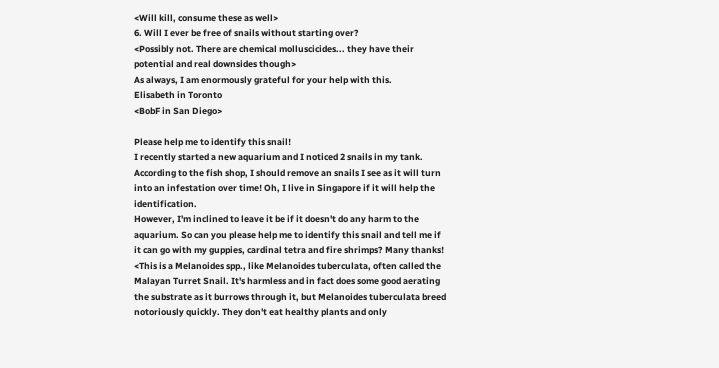<Will kill, consume these as well>
6. Will I ever be free of snails without starting over?
<Possibly not. There are chemical molluscicides... they have their potential and real downsides though>
As always, I am enormously grateful for your help with this.
Elisabeth in Toronto
<BobF in San Diego>

Please help me to identify this snail!
I recently started a new aquarium and I noticed 2 snails in my tank.
According to the fish shop, I should remove an snails I see as it will turn into an infestation over time! Oh, I live in Singapore if it will help the identification.
However, I'm inclined to leave it be if it doesn't do any harm to the aquarium. So can you please help me to identify this snail and tell me if it can go with my guppies, cardinal tetra and fire shrimps? Many thanks!
<This is a Melanoides spp., like Melanoides tuberculata, often called the Malayan Turret Snail. It's harmless and in fact does some good aerating the substrate as it burrows through it, but Melanoides tuberculata breed notoriously quickly. They don't eat healthy plants and only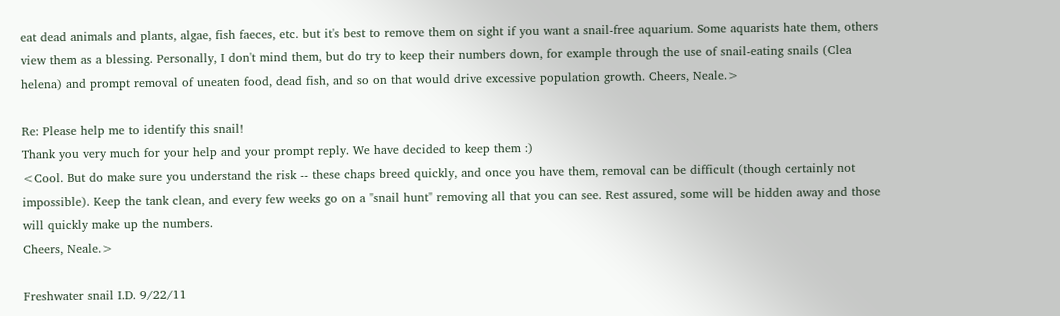eat dead animals and plants, algae, fish faeces, etc. but it's best to remove them on sight if you want a snail-free aquarium. Some aquarists hate them, others view them as a blessing. Personally, I don't mind them, but do try to keep their numbers down, for example through the use of snail-eating snails (Clea helena) and prompt removal of uneaten food, dead fish, and so on that would drive excessive population growth. Cheers, Neale.>

Re: Please help me to identify this snail!
Thank you very much for your help and your prompt reply. We have decided to keep them :)
<Cool. But do make sure you understand the risk -- these chaps breed quickly, and once you have them, removal can be difficult (though certainly not impossible). Keep the tank clean, and every few weeks go on a "snail hunt" removing all that you can see. Rest assured, some will be hidden away and those will quickly make up the numbers.
Cheers, Neale.>

Freshwater snail I.D. 9/22/11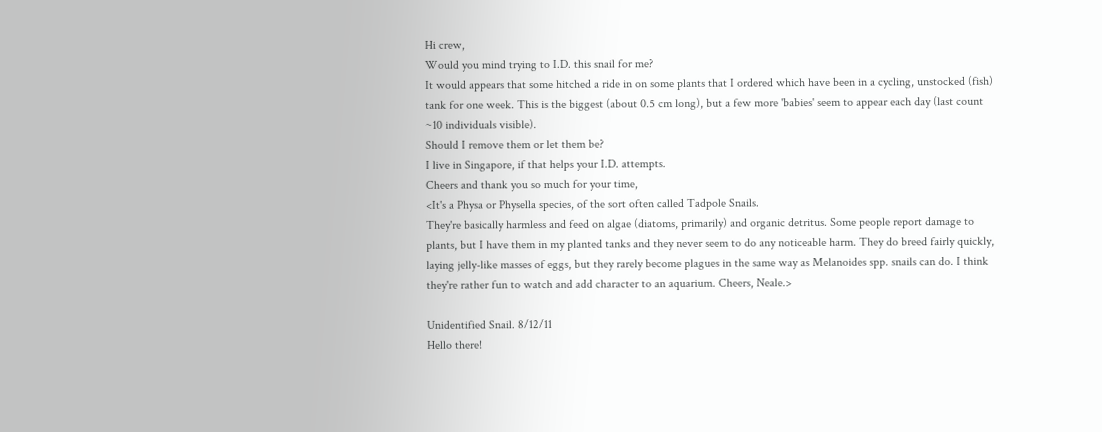Hi crew,
Would you mind trying to I.D. this snail for me?
It would appears that some hitched a ride in on some plants that I ordered which have been in a cycling, unstocked (fish) tank for one week. This is the biggest (about 0.5 cm long), but a few more 'babies' seem to appear each day (last count ~10 individuals visible).
Should I remove them or let them be?
I live in Singapore, if that helps your I.D. attempts.
Cheers and thank you so much for your time,
<It's a Physa or Physella species, of the sort often called Tadpole Snails.
They're basically harmless and feed on algae (diatoms, primarily) and organic detritus. Some people report damage to plants, but I have them in my planted tanks and they never seem to do any noticeable harm. They do breed fairly quickly, laying jelly-like masses of eggs, but they rarely become plagues in the same way as Melanoides spp. snails can do. I think they're rather fun to watch and add character to an aquarium. Cheers, Neale.>

Unidentified Snail. 8/12/11
Hello there!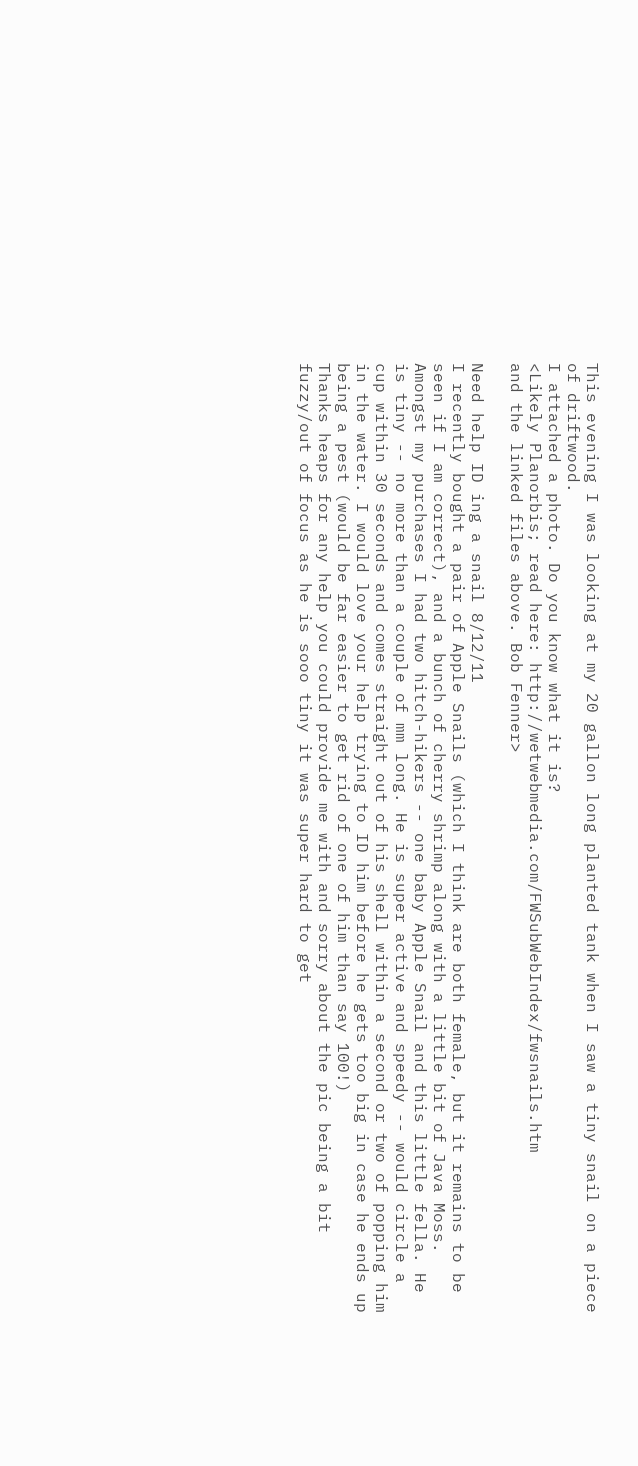This evening I was looking at my 20 gallon long planted tank when I saw a tiny snail on a piece of driftwood.
I attached a photo. Do you know what it is?
<Likely Planorbis; read here: http://wetwebmedia.com/FWSubWebIndex/fwsnails.htm
and the linked files above. Bob Fenner>

Need help ID ing a snail 8/12/11
I recently bought a pair of Apple Snails (which I think are both female, but it remains to be seen if I am correct), and a bunch of cherry shrimp along with a little bit of Java Moss.
Amongst my purchases I had two hitch-hikers -- one baby Apple Snail and this little fella. He is tiny -- no more than a couple of mm long. He is super active and speedy -- would circle a cup within 30 seconds and comes straight out of his shell within a second or two of popping him in the water. I would love your help trying to ID him before he gets too big in case he ends up being a pest (would be far easier to get rid of one of him than say 100!)
Thanks heaps for any help you could provide me with and sorry about the pic being a bit fuzzy/out of focus as he is sooo tiny it was super hard to get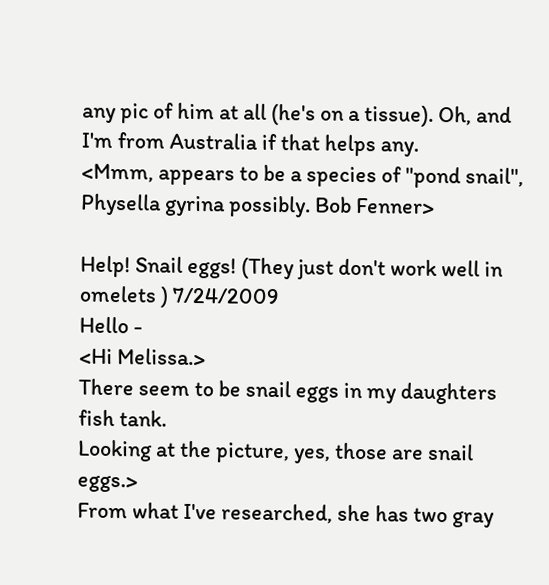any pic of him at all (he's on a tissue). Oh, and I'm from Australia if that helps any.
<Mmm, appears to be a species of "pond snail", Physella gyrina possibly. Bob Fenner>

Help! Snail eggs! (They just don't work well in omelets ) 7/24/2009
Hello -
<Hi Melissa.>
There seem to be snail eggs in my daughters fish tank.
Looking at the picture, yes, those are snail eggs.>
From what I've researched, she has two gray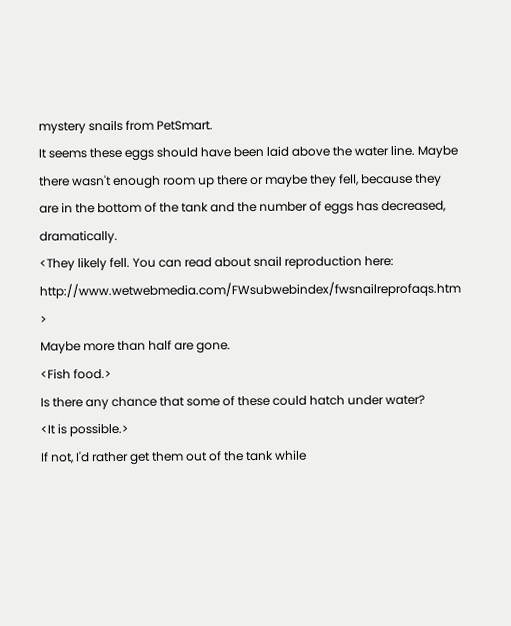mystery snails from PetSmart.
It seems these eggs should have been laid above the water line. Maybe there wasn't enough room up there or maybe they fell, because they are in the bottom of the tank and the number of eggs has decreased, dramatically.
<They likely fell. You can read about snail reproduction here:
http://www.wetwebmedia.com/FWsubwebindex/fwsnailreprofaqs.htm >
Maybe more than half are gone.
<Fish food.>
Is there any chance that some of these could hatch under water?
<It is possible.>
If not, I'd rather get them out of the tank while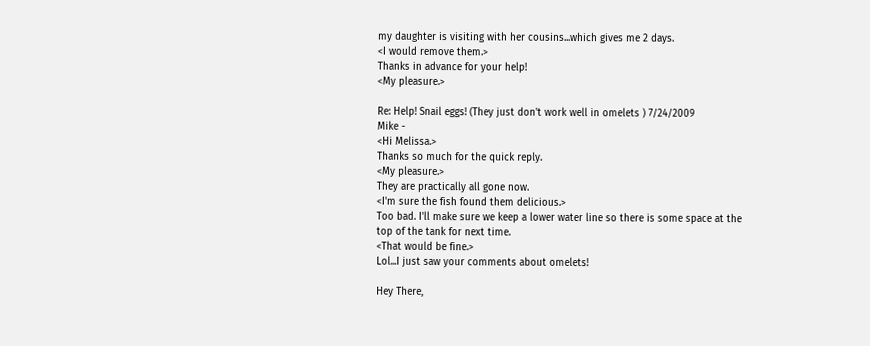my daughter is visiting with her cousins...which gives me 2 days.
<I would remove them.>
Thanks in advance for your help!
<My pleasure.>

Re: Help! Snail eggs! (They just don't work well in omelets ) 7/24/2009
Mike -
<Hi Melissa.>
Thanks so much for the quick reply.
<My pleasure.>
They are practically all gone now.
<I'm sure the fish found them delicious.>
Too bad. I'll make sure we keep a lower water line so there is some space at the top of the tank for next time.
<That would be fine.>
Lol...I just saw your comments about omelets!

Hey There,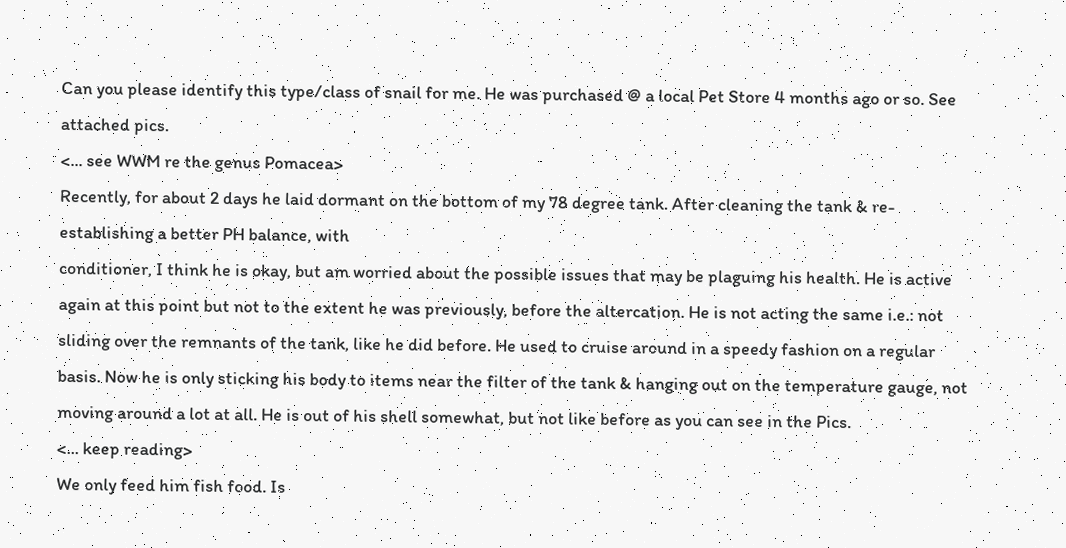Can you please identify this type/class of snail for me. He was purchased @ a local Pet Store 4 months ago or so. See attached pics.
<... see WWM re the genus Pomacea>
Recently, for about 2 days he laid dormant on the bottom of my 78 degree tank. After cleaning the tank & re-establishing a better PH balance, with
conditioner, I think he is okay, but am worried about the possible issues that may be plaguing his health. He is active again at this point but not to the extent he was previously, before the altercation. He is not acting the same i.e.: not sliding over the remnants of the tank, like he did before. He used to cruise around in a speedy fashion on a regular basis. Now he is only sticking his body to items near the filter of the tank & hanging out on the temperature gauge, not moving around a lot at all. He is out of his shell somewhat, but not like before as you can see in the Pics.
<... keep reading>
We only feed him fish food. Is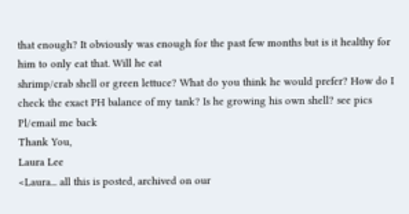that enough? It obviously was enough for the past few months but is it healthy for him to only eat that. Will he eat
shrimp/crab shell or green lettuce? What do you think he would prefer? How do I check the exact PH balance of my tank? Is he growing his own shell? see pics
Pl/email me back
Thank You,
Laura Lee
<Laura... all this is posted, archived on our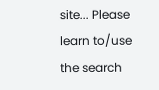site... Please learn to/use the search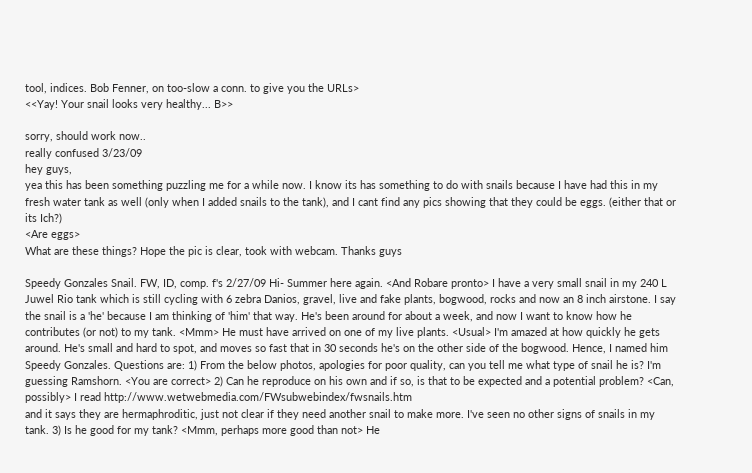tool, indices. Bob Fenner, on too-slow a conn. to give you the URLs>
<<Yay! Your snail looks very healthy... B>>

sorry, should work now..
really confused 3/23/09
hey guys,
yea this has been something puzzling me for a while now. I know its has something to do with snails because I have had this in my fresh water tank as well (only when I added snails to the tank), and I cant find any pics showing that they could be eggs. (either that or its Ich?)
<Are eggs>
What are these things? Hope the pic is clear, took with webcam. Thanks guys

Speedy Gonzales Snail. FW, ID, comp. f's 2/27/09 Hi- Summer here again. <And Robare pronto> I have a very small snail in my 240 L Juwel Rio tank which is still cycling with 6 zebra Danios, gravel, live and fake plants, bogwood, rocks and now an 8 inch airstone. I say the snail is a 'he' because I am thinking of 'him' that way. He's been around for about a week, and now I want to know how he contributes (or not) to my tank. <Mmm> He must have arrived on one of my live plants. <Usual> I'm amazed at how quickly he gets around. He's small and hard to spot, and moves so fast that in 30 seconds he's on the other side of the bogwood. Hence, I named him Speedy Gonzales. Questions are: 1) From the below photos, apologies for poor quality, can you tell me what type of snail he is? I'm guessing Ramshorn. <You are correct> 2) Can he reproduce on his own and if so, is that to be expected and a potential problem? <Can, possibly> I read http://www.wetwebmedia.com/FWsubwebindex/fwsnails.htm
and it says they are hermaphroditic, just not clear if they need another snail to make more. I've seen no other signs of snails in my tank. 3) Is he good for my tank? <Mmm, perhaps more good than not> He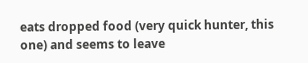eats dropped food (very quick hunter, this one) and seems to leave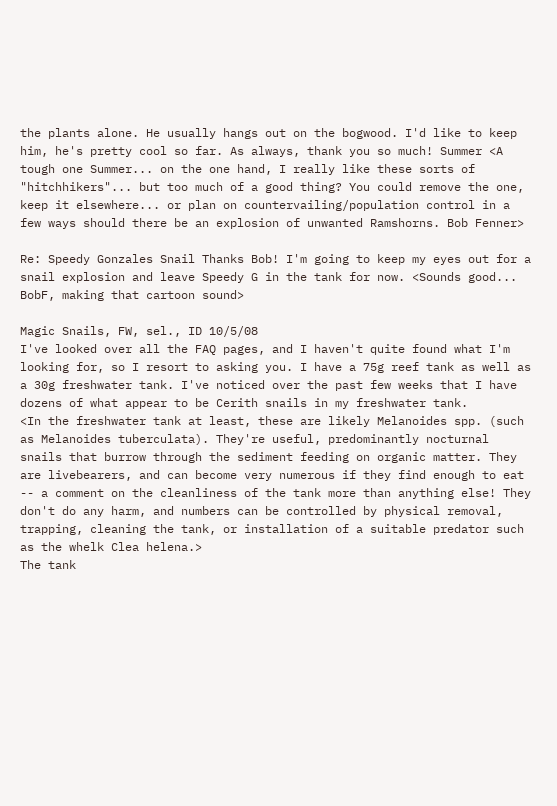the plants alone. He usually hangs out on the bogwood. I'd like to keep him, he's pretty cool so far. As always, thank you so much! Summer <A tough one Summer... on the one hand, I really like these sorts of "hitchhikers"... but too much of a good thing? You could remove the one, keep it elsewhere... or plan on countervailing/population control in a few ways should there be an explosion of unwanted Ramshorns. Bob Fenner>

Re: Speedy Gonzales Snail Thanks Bob! I'm going to keep my eyes out for a snail explosion and leave Speedy G in the tank for now. <Sounds good... BobF, making that cartoon sound>

Magic Snails, FW, sel., ID 10/5/08
I've looked over all the FAQ pages, and I haven't quite found what I'm looking for, so I resort to asking you. I have a 75g reef tank as well as a 30g freshwater tank. I've noticed over the past few weeks that I have dozens of what appear to be Cerith snails in my freshwater tank.
<In the freshwater tank at least, these are likely Melanoides spp. (such as Melanoides tuberculata). They're useful, predominantly nocturnal snails that burrow through the sediment feeding on organic matter. They are livebearers, and can become very numerous if they find enough to eat -- a comment on the cleanliness of the tank more than anything else! They don't do any harm, and numbers can be controlled by physical removal, trapping, cleaning the tank, or installation of a suitable predator such as the whelk Clea helena.>
The tank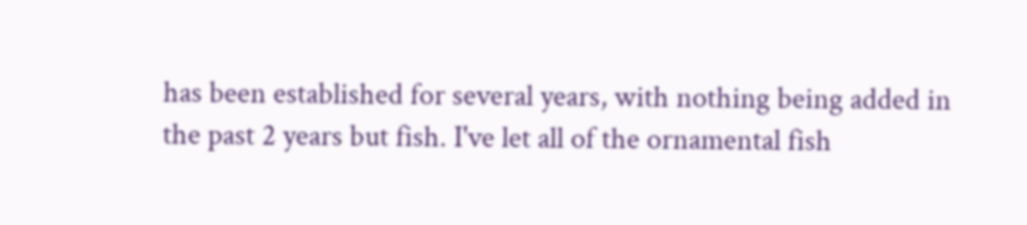has been established for several years, with nothing being added in the past 2 years but fish. I've let all of the ornamental fish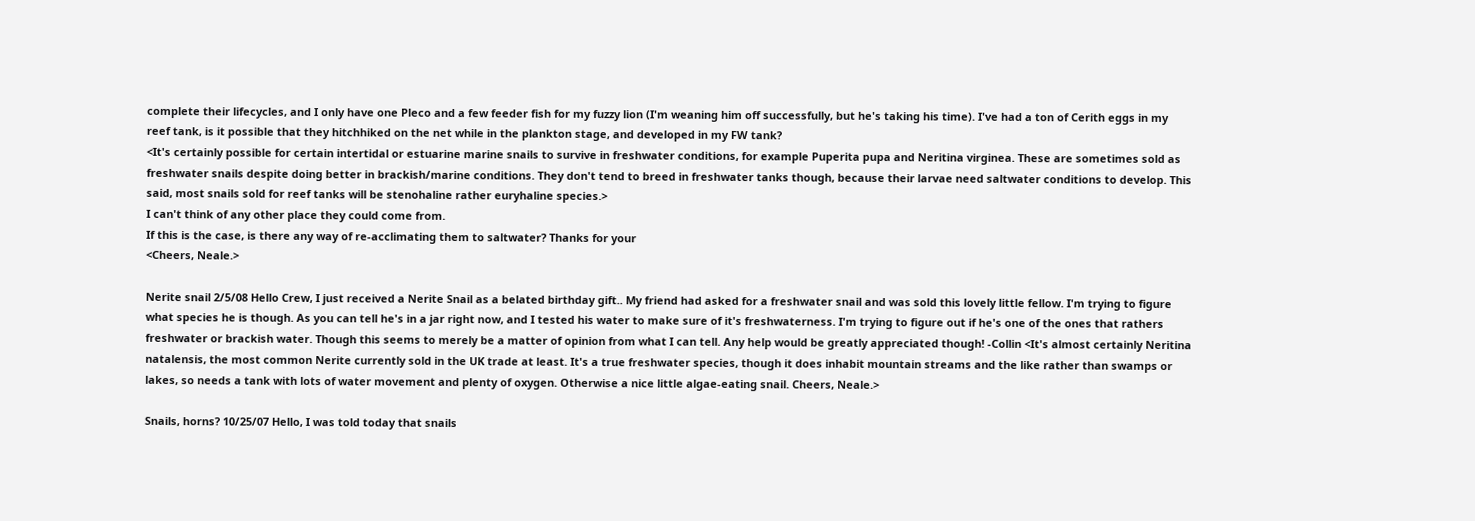complete their lifecycles, and I only have one Pleco and a few feeder fish for my fuzzy lion (I'm weaning him off successfully, but he's taking his time). I've had a ton of Cerith eggs in my reef tank, is it possible that they hitchhiked on the net while in the plankton stage, and developed in my FW tank?
<It's certainly possible for certain intertidal or estuarine marine snails to survive in freshwater conditions, for example Puperita pupa and Neritina virginea. These are sometimes sold as freshwater snails despite doing better in brackish/marine conditions. They don't tend to breed in freshwater tanks though, because their larvae need saltwater conditions to develop. This said, most snails sold for reef tanks will be stenohaline rather euryhaline species.>
I can't think of any other place they could come from.
If this is the case, is there any way of re-acclimating them to saltwater? Thanks for your
<Cheers, Neale.>

Nerite snail 2/5/08 Hello Crew, I just received a Nerite Snail as a belated birthday gift.. My friend had asked for a freshwater snail and was sold this lovely little fellow. I'm trying to figure what species he is though. As you can tell he's in a jar right now, and I tested his water to make sure of it's freshwaterness. I'm trying to figure out if he's one of the ones that rathers freshwater or brackish water. Though this seems to merely be a matter of opinion from what I can tell. Any help would be greatly appreciated though! -Collin <It's almost certainly Neritina natalensis, the most common Nerite currently sold in the UK trade at least. It's a true freshwater species, though it does inhabit mountain streams and the like rather than swamps or lakes, so needs a tank with lots of water movement and plenty of oxygen. Otherwise a nice little algae-eating snail. Cheers, Neale.>

Snails, horns? 10/25/07 Hello, I was told today that snails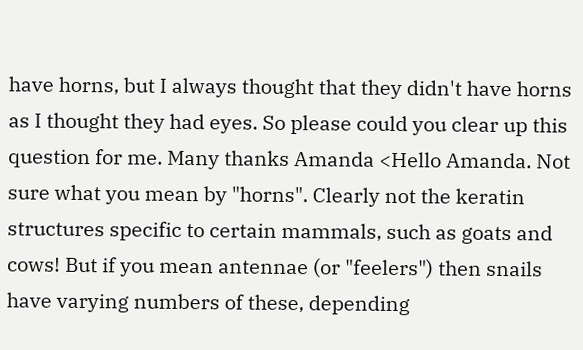have horns, but I always thought that they didn't have horns as I thought they had eyes. So please could you clear up this question for me. Many thanks Amanda <Hello Amanda. Not sure what you mean by "horns". Clearly not the keratin structures specific to certain mammals, such as goats and cows! But if you mean antennae (or "feelers") then snails have varying numbers of these, depending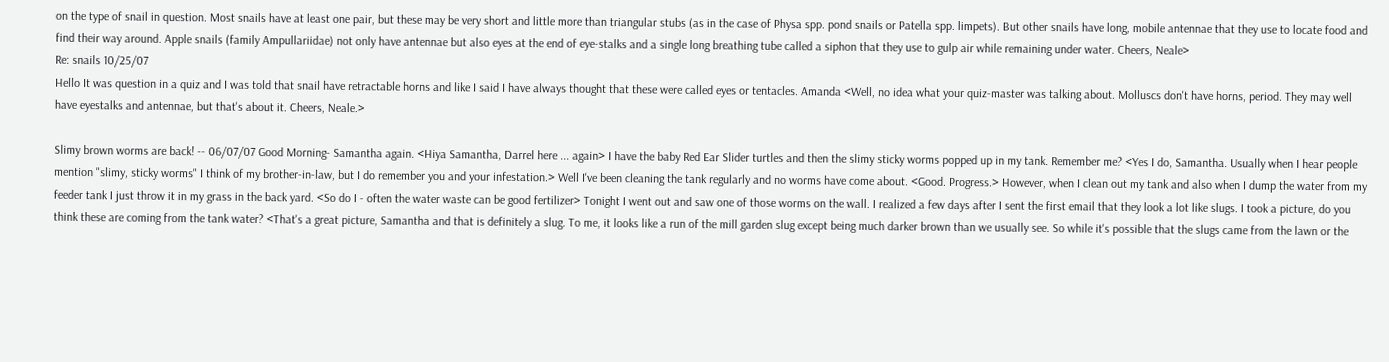on the type of snail in question. Most snails have at least one pair, but these may be very short and little more than triangular stubs (as in the case of Physa spp. pond snails or Patella spp. limpets). But other snails have long, mobile antennae that they use to locate food and find their way around. Apple snails (family Ampullariidae) not only have antennae but also eyes at the end of eye-stalks and a single long breathing tube called a siphon that they use to gulp air while remaining under water. Cheers, Neale>
Re: snails 10/25/07
Hello It was question in a quiz and I was told that snail have retractable horns and like I said I have always thought that these were called eyes or tentacles. Amanda <Well, no idea what your quiz-master was talking about. Molluscs don't have horns, period. They may well have eyestalks and antennae, but that's about it. Cheers, Neale.>

Slimy brown worms are back! -- 06/07/07 Good Morning- Samantha again. <Hiya Samantha, Darrel here ... again> I have the baby Red Ear Slider turtles and then the slimy sticky worms popped up in my tank. Remember me? <Yes I do, Samantha. Usually when I hear people mention "slimy, sticky worms" I think of my brother-in-law, but I do remember you and your infestation.> Well I've been cleaning the tank regularly and no worms have come about. <Good. Progress.> However, when I clean out my tank and also when I dump the water from my feeder tank I just throw it in my grass in the back yard. <So do I - often the water waste can be good fertilizer> Tonight I went out and saw one of those worms on the wall. I realized a few days after I sent the first email that they look a lot like slugs. I took a picture, do you think these are coming from the tank water? <That's a great picture, Samantha and that is definitely a slug. To me, it looks like a run of the mill garden slug except being much darker brown than we usually see. So while it's possible that the slugs came from the lawn or the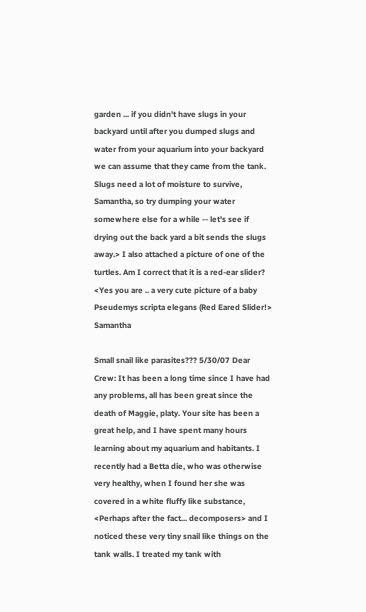garden ... if you didn't have slugs in your backyard until after you dumped slugs and water from your aquarium into your backyard we can assume that they came from the tank. Slugs need a lot of moisture to survive, Samantha, so try dumping your water somewhere else for a while -- let's see if drying out the back yard a bit sends the slugs away.> I also attached a picture of one of the turtles. Am I correct that it is a red-ear slider? <Yes you are .. a very cute picture of a baby Pseudemys scripta elegans (Red Eared Slider!> Samantha

Small snail like parasites??? 5/30/07 Dear Crew: It has been a long time since I have had any problems, all has been great since the death of Maggie, platy. Your site has been a great help, and I have spent many hours learning about my aquarium and habitants. I recently had a Betta die, who was otherwise very healthy, when I found her she was covered in a white fluffy like substance, <Perhaps after the fact... decomposers> and I noticed these very tiny snail like things on the tank walls. I treated my tank with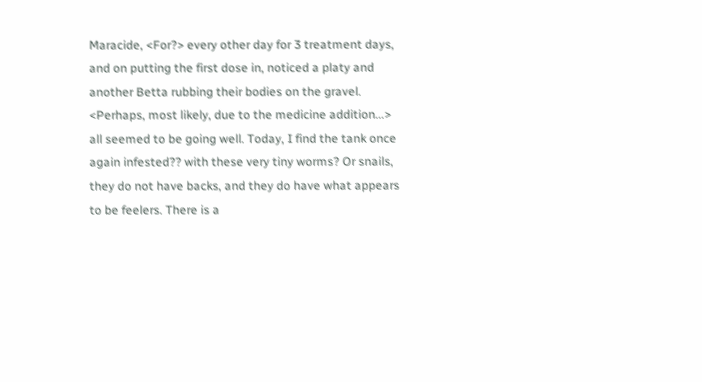Maracide, <For?> every other day for 3 treatment days, and on putting the first dose in, noticed a platy and another Betta rubbing their bodies on the gravel. <Perhaps, most likely, due to the medicine addition...> all seemed to be going well. Today, I find the tank once again infested?? with these very tiny worms? Or snails, they do not have backs, and they do have what appears to be feelers. There is a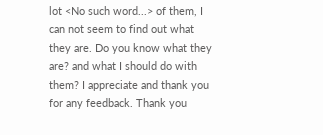lot <No such word...> of them, I can not seem to find out what they are. Do you know what they are? and what I should do with them? I appreciate and thank you for any feedback. Thank you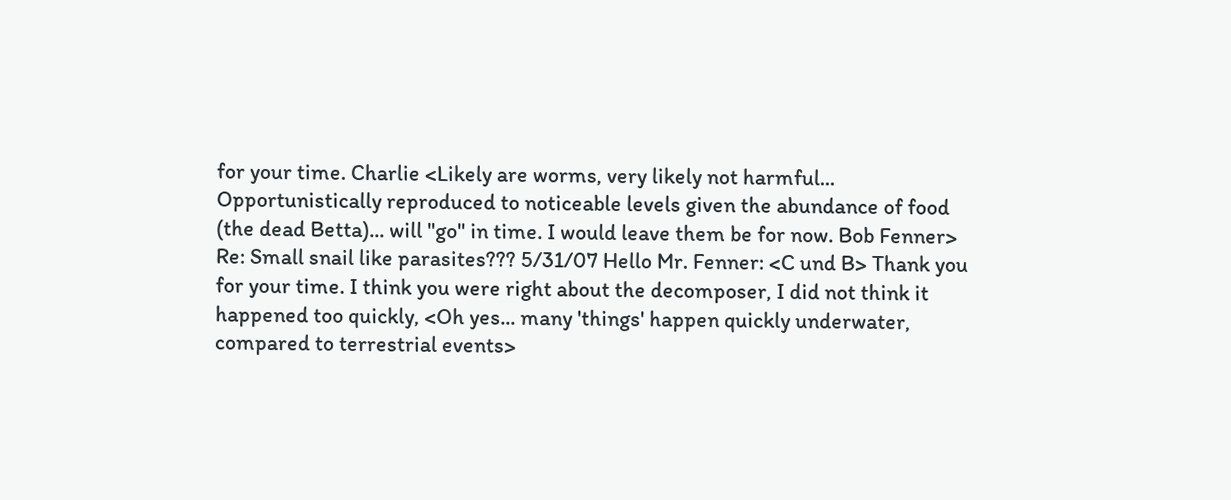for your time. Charlie <Likely are worms, very likely not harmful... Opportunistically reproduced to noticeable levels given the abundance of food (the dead Betta)... will "go" in time. I would leave them be for now. Bob Fenner>
Re: Small snail like parasites??? 5/31/07 Hello Mr. Fenner: <C und B> Thank you for your time. I think you were right about the decomposer, I did not think it happened too quickly, <Oh yes... many 'things' happen quickly underwater, compared to terrestrial events>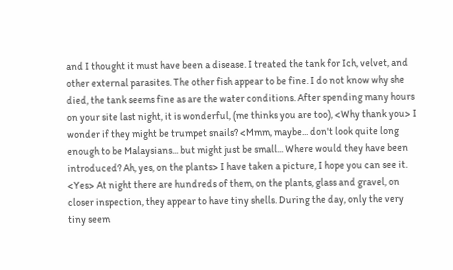and I thought it must have been a disease. I treated the tank for Ich, velvet, and other external parasites. The other fish appear to be fine. I do not know why she died, the tank seems fine as are the water conditions. After spending many hours on your site last night, it is wonderful, (me thinks you are too), <Why thank you> I wonder if they might be trumpet snails? <Mmm, maybe... don't look quite long enough to be Malaysians... but might just be small... Where would they have been introduced? Ah, yes, on the plants> I have taken a picture, I hope you can see it. <Yes> At night there are hundreds of them, on the plants, glass and gravel, on closer inspection, they appear to have tiny shells. During the day, only the very tiny seem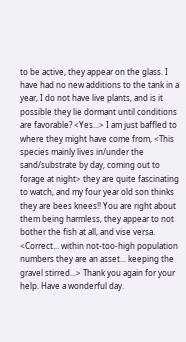to be active, they appear on the glass. I have had no new additions to the tank in a year, I do not have live plants, and is it possible they lie dormant until conditions are favorable? <Yes...> I am just baffled to where they might have come from, <This species mainly lives in/under the sand/substrate by day, coming out to forage at night> they are quite fascinating to watch, and my four year old son thinks they are bees knees!! You are right about them being harmless, they appear to not bother the fish at all, and vise versa. <Correct... within not-too-high population numbers they are an asset... keeping the gravel stirred...> Thank you again for your help. Have a wonderful day.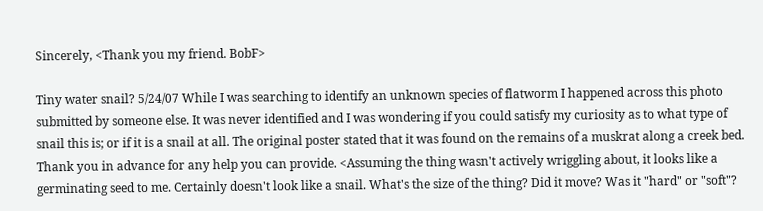Sincerely, <Thank you my friend. BobF>

Tiny water snail? 5/24/07 While I was searching to identify an unknown species of flatworm I happened across this photo submitted by someone else. It was never identified and I was wondering if you could satisfy my curiosity as to what type of snail this is; or if it is a snail at all. The original poster stated that it was found on the remains of a muskrat along a creek bed. Thank you in advance for any help you can provide. <Assuming the thing wasn't actively wriggling about, it looks like a germinating seed to me. Certainly doesn't look like a snail. What's the size of the thing? Did it move? Was it "hard" or "soft"?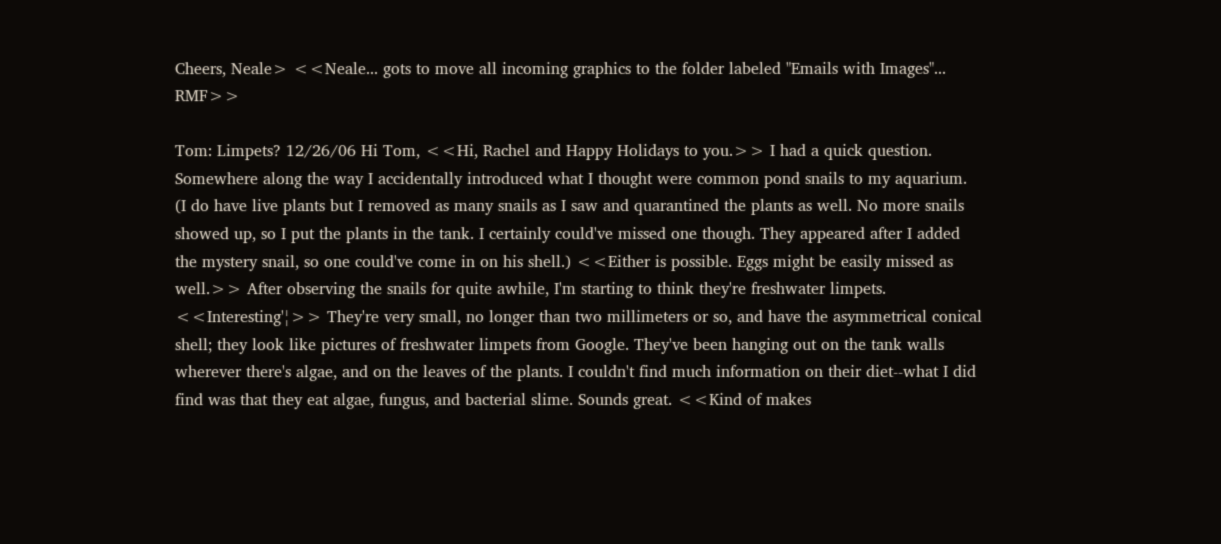Cheers, Neale> <<Neale... gots to move all incoming graphics to the folder labeled "Emails with Images"... RMF>>

Tom: Limpets? 12/26/06 Hi Tom, <<Hi, Rachel and Happy Holidays to you.>> I had a quick question. Somewhere along the way I accidentally introduced what I thought were common pond snails to my aquarium. (I do have live plants but I removed as many snails as I saw and quarantined the plants as well. No more snails showed up, so I put the plants in the tank. I certainly could've missed one though. They appeared after I added the mystery snail, so one could've come in on his shell.) <<Either is possible. Eggs might be easily missed as well.>> After observing the snails for quite awhile, I'm starting to think they're freshwater limpets. <<Interesting'¦>> They're very small, no longer than two millimeters or so, and have the asymmetrical conical shell; they look like pictures of freshwater limpets from Google. They've been hanging out on the tank walls wherever there's algae, and on the leaves of the plants. I couldn't find much information on their diet--what I did find was that they eat algae, fungus, and bacterial slime. Sounds great. <<Kind of makes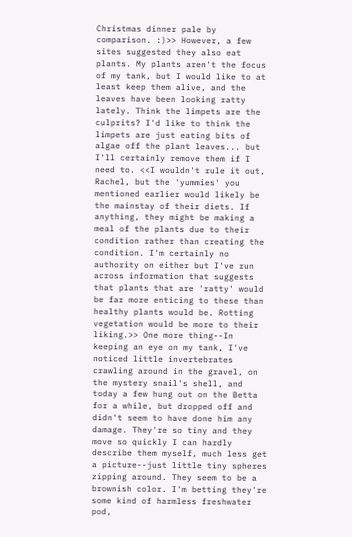Christmas dinner pale by comparison. :)>> However, a few sites suggested they also eat plants. My plants aren't the focus of my tank, but I would like to at least keep them alive, and the leaves have been looking ratty lately. Think the limpets are the culprits? I'd like to think the limpets are just eating bits of algae off the plant leaves... but I'll certainly remove them if I need to. <<I wouldn't rule it out, Rachel, but the 'yummies' you mentioned earlier would likely be the mainstay of their diets. If anything, they might be making a meal of the plants due to their condition rather than creating the condition. I'm certainly no authority on either but I've run across information that suggests that plants that are 'ratty' would be far more enticing to these than healthy plants would be. Rotting vegetation would be more to their liking.>> One more thing--In keeping an eye on my tank, I've noticed little invertebrates crawling around in the gravel, on the mystery snail's shell, and today a few hung out on the Betta for a while, but dropped off and didn't seem to have done him any damage. They're so tiny and they move so quickly I can hardly describe them myself, much less get a picture--just little tiny spheres zipping around. They seem to be a brownish color. I'm betting they're some kind of harmless freshwater pod,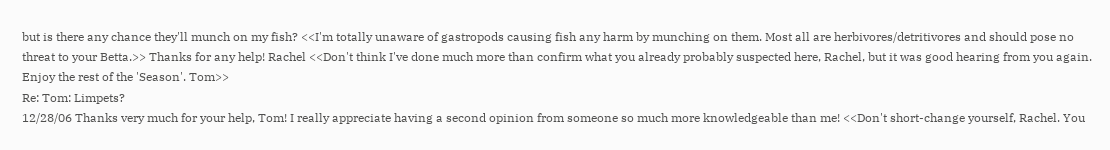but is there any chance they'll munch on my fish? <<I'm totally unaware of gastropods causing fish any harm by munching on them. Most all are herbivores/detritivores and should pose no threat to your Betta.>> Thanks for any help! Rachel <<Don't think I've done much more than confirm what you already probably suspected here, Rachel, but it was good hearing from you again. Enjoy the rest of the 'Season'. Tom>>
Re: Tom: Limpets?
12/28/06 Thanks very much for your help, Tom! I really appreciate having a second opinion from someone so much more knowledgeable than me! <<Don't short-change yourself, Rachel. You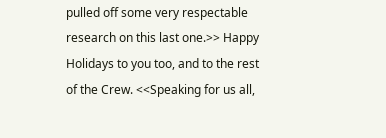pulled off some very respectable research on this last one.>> Happy Holidays to you too, and to the rest of the Crew. <<Speaking for us all,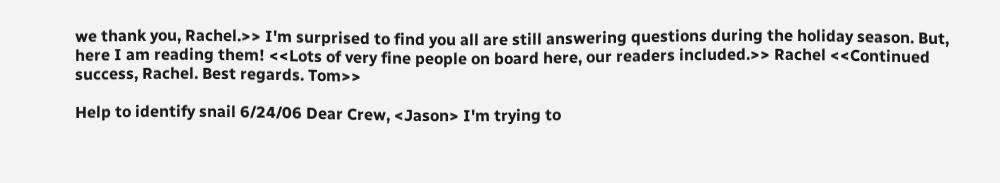we thank you, Rachel.>> I'm surprised to find you all are still answering questions during the holiday season. But, here I am reading them! <<Lots of very fine people on board here, our readers included.>> Rachel <<Continued success, Rachel. Best regards. Tom>>

Help to identify snail 6/24/06 Dear Crew, <Jason> I'm trying to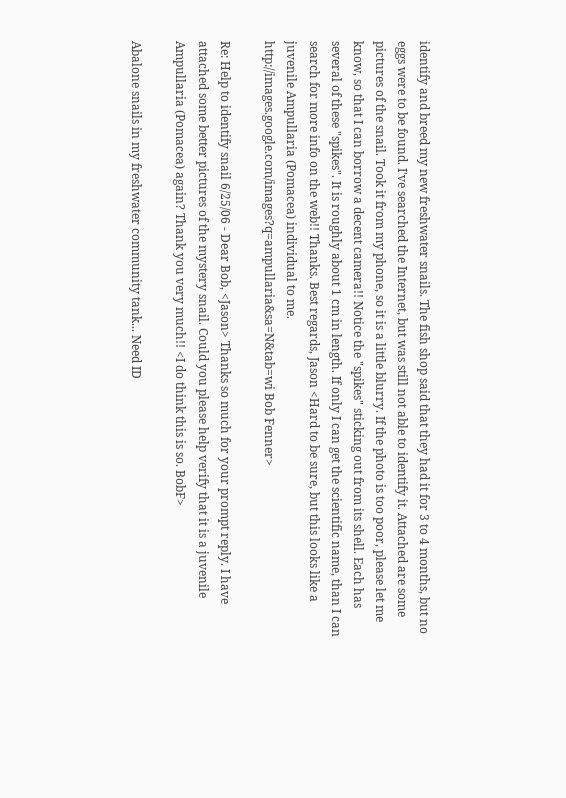identify and breed my new freshwater snails. The fish shop said that they had it for 3 to 4 months, but no eggs were to be found. I've searched the Internet, but was still not able to identify it. Attached are some pictures of the snail. Took it from my phone, so it is a little blurry. If the photo is too poor, please let me know, so that I can borrow a decent camera!! Notice the "spikes" sticking out from its shell. Each has several of these "spikes". It is roughly about 1 cm in length. If only I can get the scientific name, than I can search for more info on the web!! Thanks. Best regards, Jason <Hard to be sure, but this looks like a juvenile Ampullaria (Pomacea) individual to me. http://images.google.com/images?q=ampullaria&sa=N&tab=wi Bob Fenner>

Re: Help to identify snail 6/25/06 - Dear Bob, <Jason> Thanks so much for your prompt reply. I have attached some better pictures of the mystery snail. Could you please help verify that it is a juvenile Ampullaria (Pomacea) again? Thank you very much!! <I do think this is so. BobF>

Abalone snails in my freshwater community tank... Need ID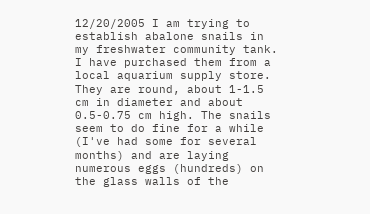12/20/2005 I am trying to establish abalone snails in my freshwater community tank. I have purchased them from a local aquarium supply store. They are round, about 1-1.5 cm in diameter and about 0.5-0.75 cm high. The snails seem to do fine for a while (I've had some for several months) and are laying numerous eggs (hundreds) on the glass walls of the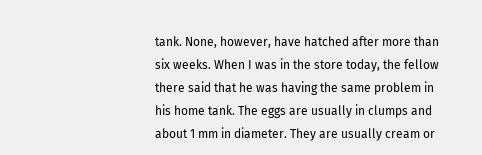tank. None, however, have hatched after more than six weeks. When I was in the store today, the fellow there said that he was having the same problem in his home tank. The eggs are usually in clumps and about 1 mm in diameter. They are usually cream or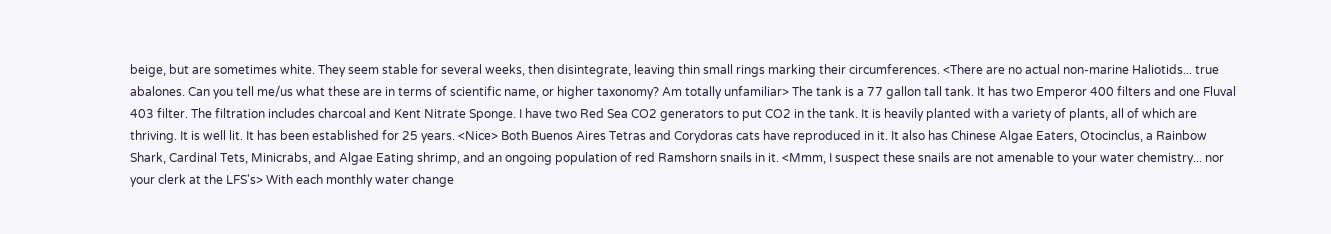beige, but are sometimes white. They seem stable for several weeks, then disintegrate, leaving thin small rings marking their circumferences. <There are no actual non-marine Haliotids... true abalones. Can you tell me/us what these are in terms of scientific name, or higher taxonomy? Am totally unfamiliar> The tank is a 77 gallon tall tank. It has two Emperor 400 filters and one Fluval 403 filter. The filtration includes charcoal and Kent Nitrate Sponge. I have two Red Sea CO2 generators to put CO2 in the tank. It is heavily planted with a variety of plants, all of which are thriving. It is well lit. It has been established for 25 years. <Nice> Both Buenos Aires Tetras and Corydoras cats have reproduced in it. It also has Chinese Algae Eaters, Otocinclus, a Rainbow Shark, Cardinal Tets, Minicrabs, and Algae Eating shrimp, and an ongoing population of red Ramshorn snails in it. <Mmm, I suspect these snails are not amenable to your water chemistry... nor your clerk at the LFS's> With each monthly water change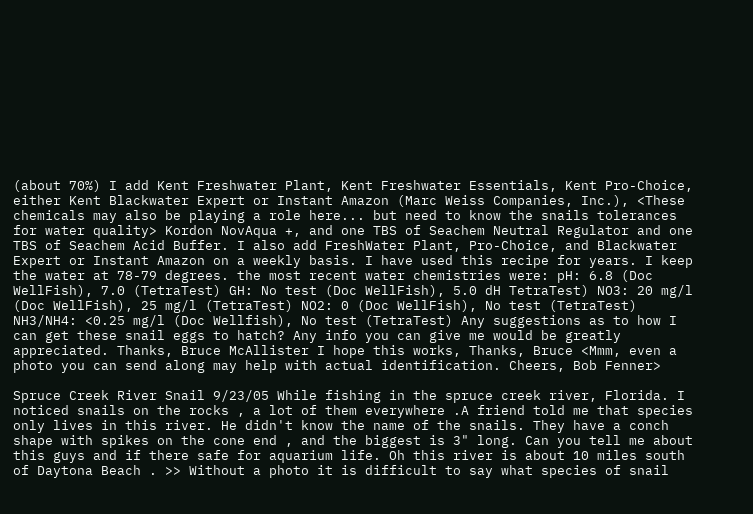(about 70%) I add Kent Freshwater Plant, Kent Freshwater Essentials, Kent Pro-Choice, either Kent Blackwater Expert or Instant Amazon (Marc Weiss Companies, Inc.), <These chemicals may also be playing a role here... but need to know the snails tolerances for water quality> Kordon NovAqua +, and one TBS of Seachem Neutral Regulator and one TBS of Seachem Acid Buffer. I also add FreshWater Plant, Pro-Choice, and Blackwater Expert or Instant Amazon on a weekly basis. I have used this recipe for years. I keep the water at 78-79 degrees. the most recent water chemistries were: pH: 6.8 (Doc WellFish), 7.0 (TetraTest) GH: No test (Doc WellFish), 5.0 dH TetraTest) NO3: 20 mg/l (Doc WellFish), 25 mg/l (TetraTest) NO2: 0 (Doc WellFish), No test (TetraTest) NH3/NH4: <0.25 mg/l (Doc Wellfish), No test (TetraTest) Any suggestions as to how I can get these snail eggs to hatch? Any info you can give me would be greatly appreciated. Thanks, Bruce McAllister I hope this works, Thanks, Bruce <Mmm, even a photo you can send along may help with actual identification. Cheers, Bob Fenner>

Spruce Creek River Snail 9/23/05 While fishing in the spruce creek river, Florida. I noticed snails on the rocks , a lot of them everywhere .A friend told me that species only lives in this river. He didn't know the name of the snails. They have a conch shape with spikes on the cone end , and the biggest is 3" long. Can you tell me about this guys and if there safe for aquarium life. Oh this river is about 10 miles south of Daytona Beach . >> Without a photo it is difficult to say what species of snail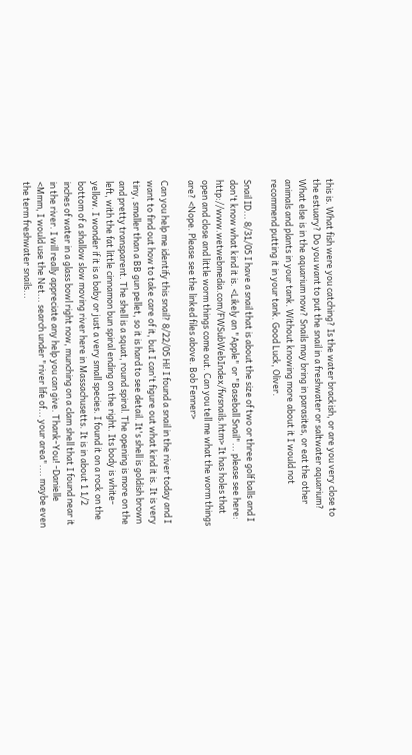this is. What fish were you catching? Is the water brackish, or are you very close to the estuary? Do you want to put the snail in a freshwater or saltwater aquarium? What else is in the aquarium now? Snails may bring in parasites, or eat the other animals and plants in your tank. Without knowing more about it I would not recommend putting it in your tank. Good Luck, Oliver.

Snail ID... 8/31/05 I have a snail that is about the size of two or three golf balls and I don't know what kind it is. <Likely an "Apple" or "Baseball Snail"... please see here: http://www.wetwebmedia.com/FWSubWebIndex/fwsnails.htm> It has holes that open and close and little worm things come out. Can you tell me what the worm things are? <Nope. Please see the linked files above. Bob Fenner>

Can you help me identify this snail? 8/22/05 Hi! I found a snail in the river today and I want to find out how to take care of it, but I can't figure out what kind it is. It is very tiny, smaller than a BB gun pellet, so it is hard to see detail. It's shell is goldish brown and pretty transparent. The shell is a squat, round spiral. The opening is more on the left, with the fat little cinnamon bun spiral ending on the right. Its body is white-yellow. I wonder if it is a baby or just a very small species. I found it on a rock on the bottom of a shallow slow moving river here in Massachusetts. It is in about 1 1/2 inches of water in a glass bowl right now, munching on a clam shell that I found near it in the river. I will really appreciate any help you can give. Thank-You! -Danielle <Mmm, I would use the Net... search under "river life of... your area".... maybe even the term freshwater snails...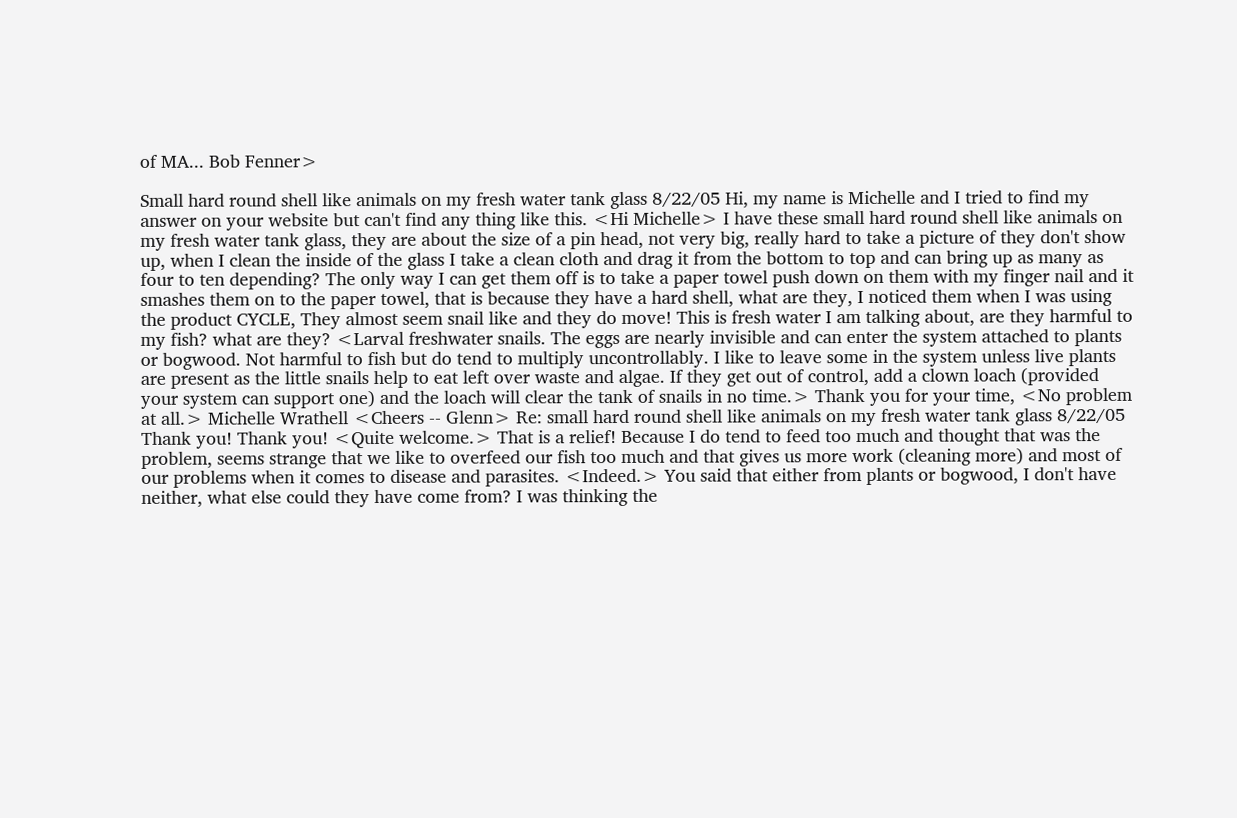of MA... Bob Fenner>

Small hard round shell like animals on my fresh water tank glass 8/22/05 Hi, my name is Michelle and I tried to find my answer on your website but can't find any thing like this. <Hi Michelle> I have these small hard round shell like animals on my fresh water tank glass, they are about the size of a pin head, not very big, really hard to take a picture of they don't show up, when I clean the inside of the glass I take a clean cloth and drag it from the bottom to top and can bring up as many as four to ten depending? The only way I can get them off is to take a paper towel push down on them with my finger nail and it smashes them on to the paper towel, that is because they have a hard shell, what are they, I noticed them when I was using the product CYCLE, They almost seem snail like and they do move! This is fresh water I am talking about, are they harmful to my fish? what are they? <Larval freshwater snails. The eggs are nearly invisible and can enter the system attached to plants or bogwood. Not harmful to fish but do tend to multiply uncontrollably. I like to leave some in the system unless live plants are present as the little snails help to eat left over waste and algae. If they get out of control, add a clown loach (provided your system can support one) and the loach will clear the tank of snails in no time.> Thank you for your time, <No problem at all.> Michelle Wrathell <Cheers -- Glenn> Re: small hard round shell like animals on my fresh water tank glass 8/22/05 Thank you! Thank you! <Quite welcome.> That is a relief! Because I do tend to feed too much and thought that was the problem, seems strange that we like to overfeed our fish too much and that gives us more work (cleaning more) and most of our problems when it comes to disease and parasites. <Indeed.> You said that either from plants or bogwood, I don't have neither, what else could they have come from? I was thinking the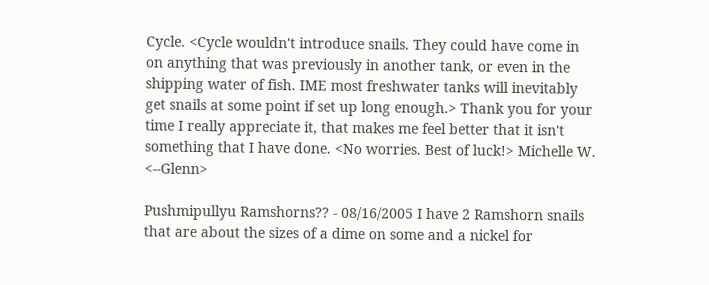Cycle. <Cycle wouldn't introduce snails. They could have come in on anything that was previously in another tank, or even in the shipping water of fish. IME most freshwater tanks will inevitably get snails at some point if set up long enough.> Thank you for your time I really appreciate it, that makes me feel better that it isn't something that I have done. <No worries. Best of luck!> Michelle W. <--Glenn>

Pushmipullyu Ramshorns?? - 08/16/2005 I have 2 Ramshorn snails that are about the sizes of a dime on some and a nickel for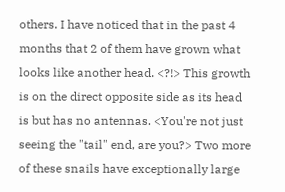others. I have noticed that in the past 4 months that 2 of them have grown what looks like another head. <?!> This growth is on the direct opposite side as its head is but has no antennas. <You're not just seeing the "tail" end, are you?> Two more of these snails have exceptionally large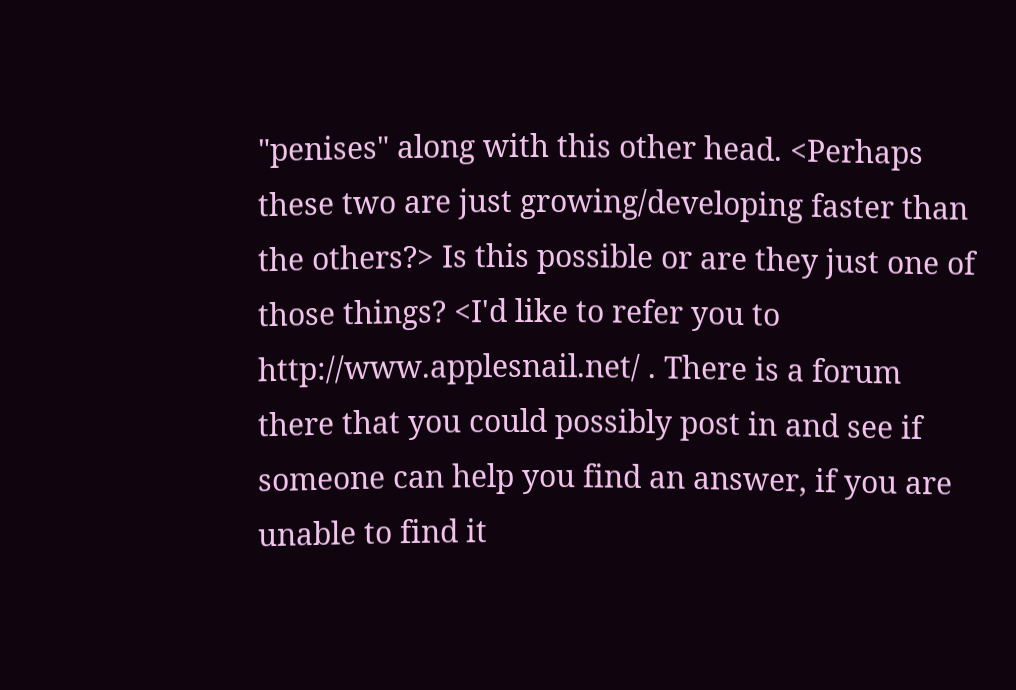"penises" along with this other head. <Perhaps these two are just growing/developing faster than the others?> Is this possible or are they just one of those things? <I'd like to refer you to http://www.applesnail.net/ . There is a forum there that you could possibly post in and see if someone can help you find an answer, if you are unable to find it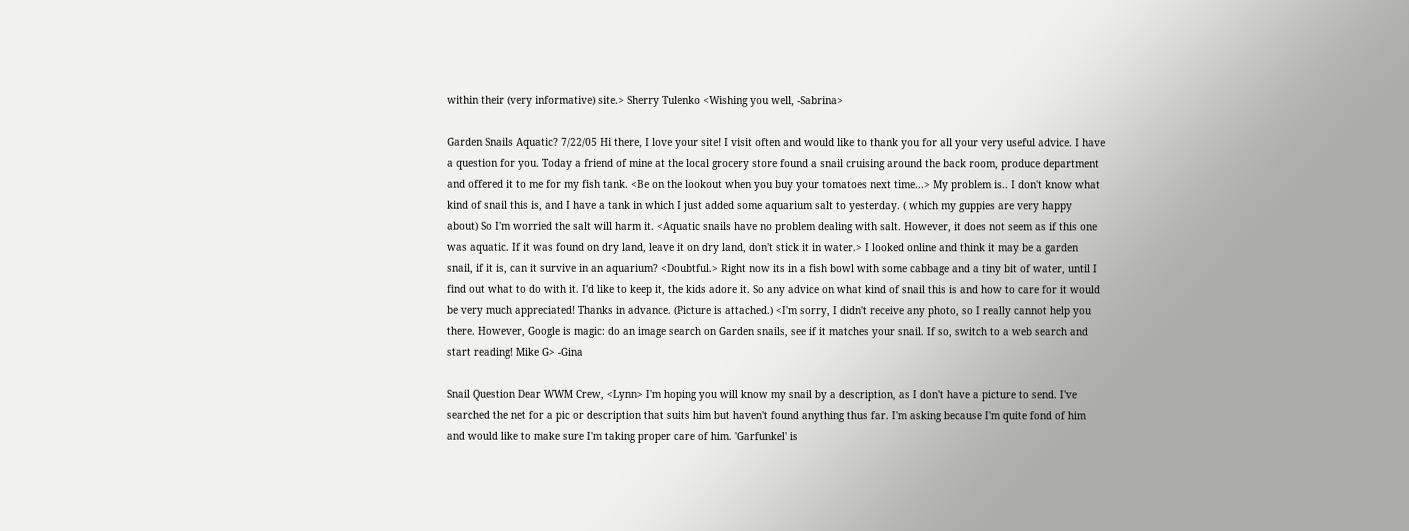within their (very informative) site.> Sherry Tulenko <Wishing you well, -Sabrina>

Garden Snails Aquatic? 7/22/05 Hi there, I love your site! I visit often and would like to thank you for all your very useful advice. I have a question for you. Today a friend of mine at the local grocery store found a snail cruising around the back room, produce department and offered it to me for my fish tank. <Be on the lookout when you buy your tomatoes next time...> My problem is.. I don't know what kind of snail this is, and I have a tank in which I just added some aquarium salt to yesterday. ( which my guppies are very happy about) So I'm worried the salt will harm it. <Aquatic snails have no problem dealing with salt. However, it does not seem as if this one was aquatic. If it was found on dry land, leave it on dry land, don't stick it in water.> I looked online and think it may be a garden snail, if it is, can it survive in an aquarium? <Doubtful.> Right now its in a fish bowl with some cabbage and a tiny bit of water, until I find out what to do with it. I'd like to keep it, the kids adore it. So any advice on what kind of snail this is and how to care for it would be very much appreciated! Thanks in advance. (Picture is attached.) <I'm sorry, I didn't receive any photo, so I really cannot help you there. However, Google is magic: do an image search on Garden snails, see if it matches your snail. If so, switch to a web search and start reading! Mike G> -Gina

Snail Question Dear WWM Crew, <Lynn> I'm hoping you will know my snail by a description, as I don't have a picture to send. I've searched the net for a pic or description that suits him but haven't found anything thus far. I'm asking because I'm quite fond of him and would like to make sure I'm taking proper care of him. 'Garfunkel' is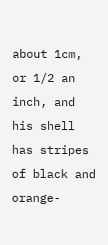about 1cm, or 1/2 an inch, and his shell has stripes of black and orange-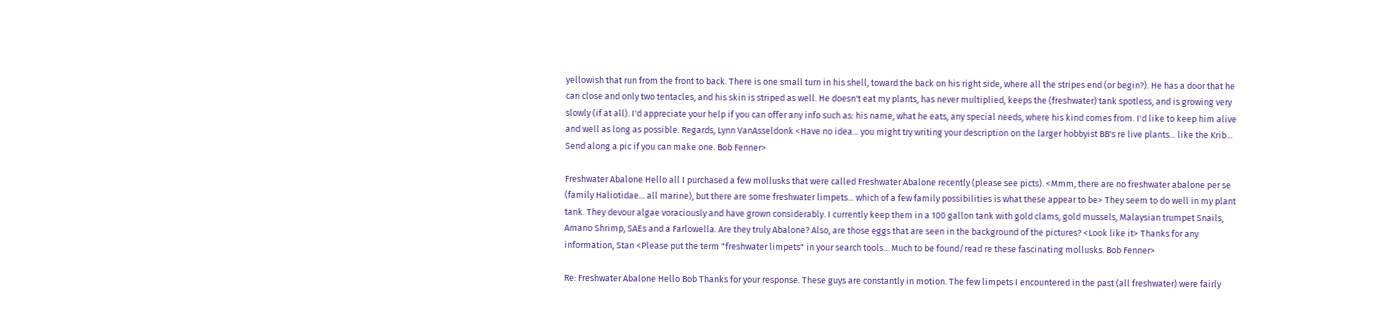yellowish that run from the front to back. There is one small turn in his shell, toward the back on his right side, where all the stripes end (or begin?). He has a door that he can close and only two tentacles, and his skin is striped as well. He doesn't eat my plants, has never multiplied, keeps the (freshwater) tank spotless, and is growing very slowly (if at all). I'd appreciate your help if you can offer any info such as: his name, what he eats, any special needs, where his kind comes from. I'd like to keep him alive and well as long as possible. Regards, Lynn VanAsseldonk <Have no idea... you might try writing your description on the larger hobbyist BB's re live plants... like the Krib... Send along a pic if you can make one. Bob Fenner>

Freshwater Abalone Hello all I purchased a few mollusks that were called Freshwater Abalone recently (please see picts). <Mmm, there are no freshwater abalone per se (family Haliotidae... all marine), but there are some freshwater limpets... which of a few family possibilities is what these appear to be> They seem to do well in my plant tank. They devour algae voraciously and have grown considerably. I currently keep them in a 100 gallon tank with gold clams, gold mussels, Malaysian trumpet Snails, Amano Shrimp, SAEs and a Farlowella. Are they truly Abalone? Also, are those eggs that are seen in the background of the pictures? <Look like it> Thanks for any information, Stan <Please put the term "freshwater limpets" in your search tools... Much to be found/read re these fascinating mollusks. Bob Fenner>

Re: Freshwater Abalone Hello Bob Thanks for your response. These guys are constantly in motion. The few limpets I encountered in the past (all freshwater) were fairly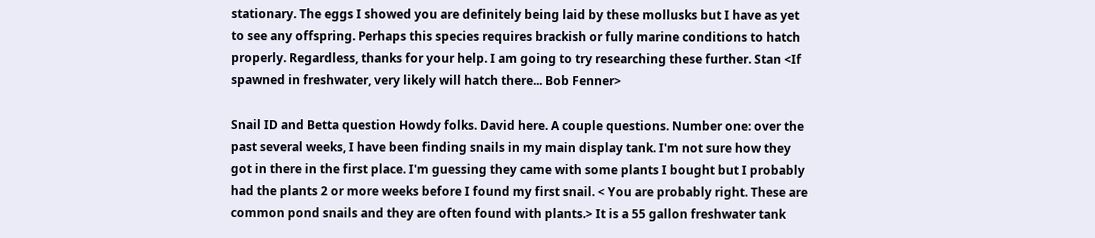stationary. The eggs I showed you are definitely being laid by these mollusks but I have as yet to see any offspring. Perhaps this species requires brackish or fully marine conditions to hatch properly. Regardless, thanks for your help. I am going to try researching these further. Stan <If spawned in freshwater, very likely will hatch there... Bob Fenner>

Snail ID and Betta question Howdy folks. David here. A couple questions. Number one: over the past several weeks, I have been finding snails in my main display tank. I'm not sure how they got in there in the first place. I'm guessing they came with some plants I bought but I probably had the plants 2 or more weeks before I found my first snail. < You are probably right. These are common pond snails and they are often found with plants.> It is a 55 gallon freshwater tank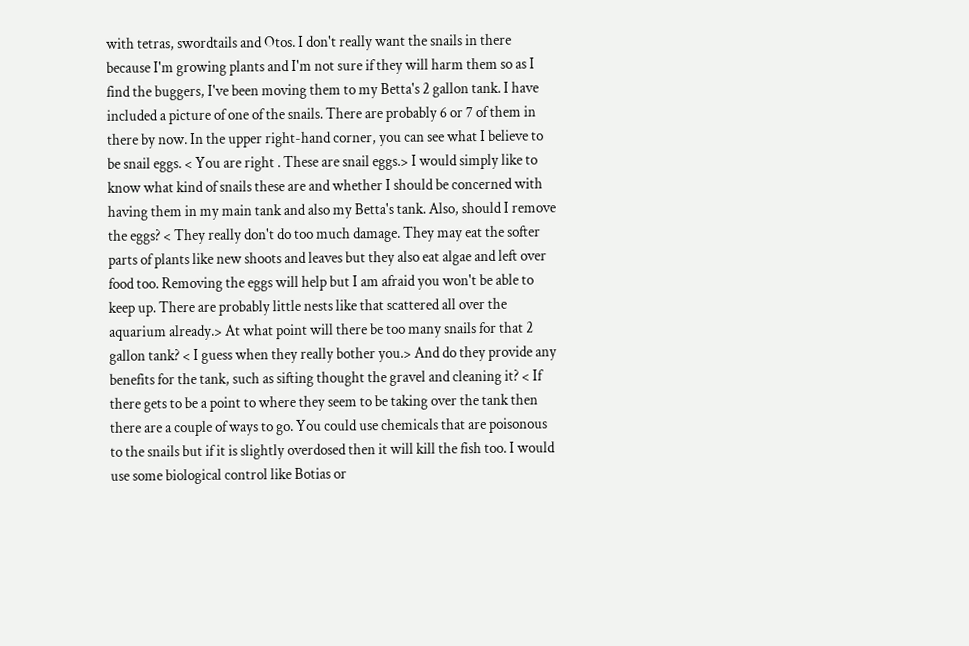with tetras, swordtails and Otos. I don't really want the snails in there because I'm growing plants and I'm not sure if they will harm them so as I find the buggers, I've been moving them to my Betta's 2 gallon tank. I have included a picture of one of the snails. There are probably 6 or 7 of them in there by now. In the upper right-hand corner, you can see what I believe to be snail eggs. < You are right . These are snail eggs.> I would simply like to know what kind of snails these are and whether I should be concerned with having them in my main tank and also my Betta's tank. Also, should I remove the eggs? < They really don't do too much damage. They may eat the softer parts of plants like new shoots and leaves but they also eat algae and left over food too. Removing the eggs will help but I am afraid you won't be able to keep up. There are probably little nests like that scattered all over the aquarium already.> At what point will there be too many snails for that 2 gallon tank? < I guess when they really bother you.> And do they provide any benefits for the tank, such as sifting thought the gravel and cleaning it? < If there gets to be a point to where they seem to be taking over the tank then there are a couple of ways to go. You could use chemicals that are poisonous to the snails but if it is slightly overdosed then it will kill the fish too. I would use some biological control like Botias or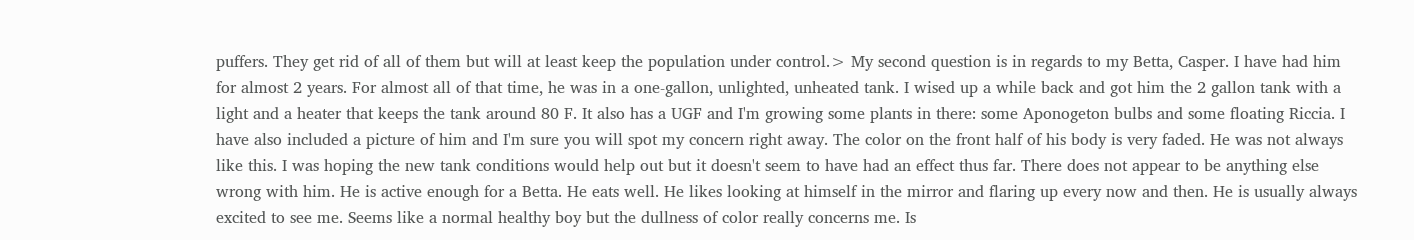puffers. They get rid of all of them but will at least keep the population under control.> My second question is in regards to my Betta, Casper. I have had him for almost 2 years. For almost all of that time, he was in a one-gallon, unlighted, unheated tank. I wised up a while back and got him the 2 gallon tank with a light and a heater that keeps the tank around 80 F. It also has a UGF and I'm growing some plants in there: some Aponogeton bulbs and some floating Riccia. I have also included a picture of him and I'm sure you will spot my concern right away. The color on the front half of his body is very faded. He was not always like this. I was hoping the new tank conditions would help out but it doesn't seem to have had an effect thus far. There does not appear to be anything else wrong with him. He is active enough for a Betta. He eats well. He likes looking at himself in the mirror and flaring up every now and then. He is usually always excited to see me. Seems like a normal healthy boy but the dullness of color really concerns me. Is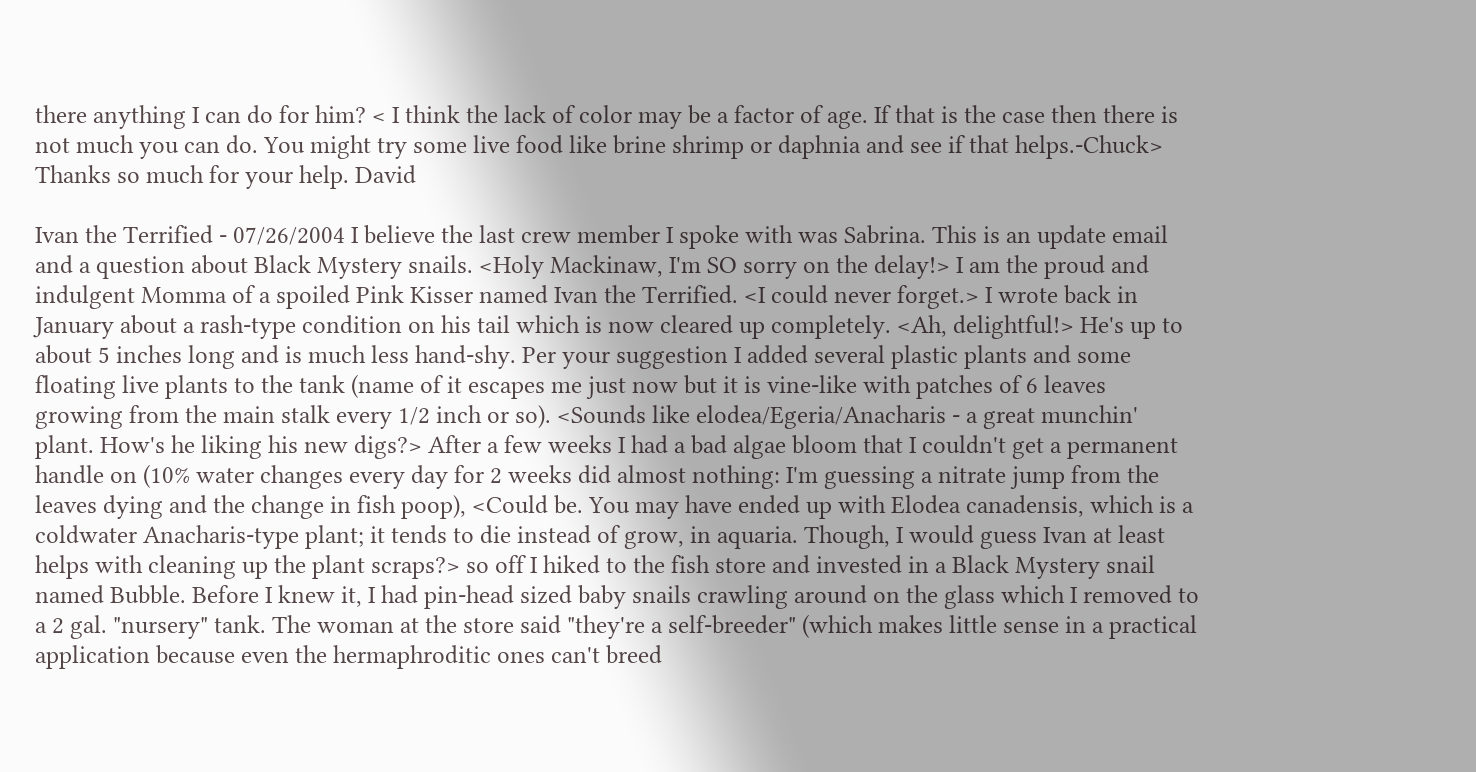there anything I can do for him? < I think the lack of color may be a factor of age. If that is the case then there is not much you can do. You might try some live food like brine shrimp or daphnia and see if that helps.-Chuck> Thanks so much for your help. David

Ivan the Terrified - 07/26/2004 I believe the last crew member I spoke with was Sabrina. This is an update email and a question about Black Mystery snails. <Holy Mackinaw, I'm SO sorry on the delay!> I am the proud and indulgent Momma of a spoiled Pink Kisser named Ivan the Terrified. <I could never forget.> I wrote back in January about a rash-type condition on his tail which is now cleared up completely. <Ah, delightful!> He's up to about 5 inches long and is much less hand-shy. Per your suggestion I added several plastic plants and some floating live plants to the tank (name of it escapes me just now but it is vine-like with patches of 6 leaves growing from the main stalk every 1/2 inch or so). <Sounds like elodea/Egeria/Anacharis - a great munchin' plant. How's he liking his new digs?> After a few weeks I had a bad algae bloom that I couldn't get a permanent handle on (10% water changes every day for 2 weeks did almost nothing: I'm guessing a nitrate jump from the leaves dying and the change in fish poop), <Could be. You may have ended up with Elodea canadensis, which is a coldwater Anacharis-type plant; it tends to die instead of grow, in aquaria. Though, I would guess Ivan at least helps with cleaning up the plant scraps?> so off I hiked to the fish store and invested in a Black Mystery snail named Bubble. Before I knew it, I had pin-head sized baby snails crawling around on the glass which I removed to a 2 gal. "nursery" tank. The woman at the store said "they're a self-breeder" (which makes little sense in a practical application because even the hermaphroditic ones can't breed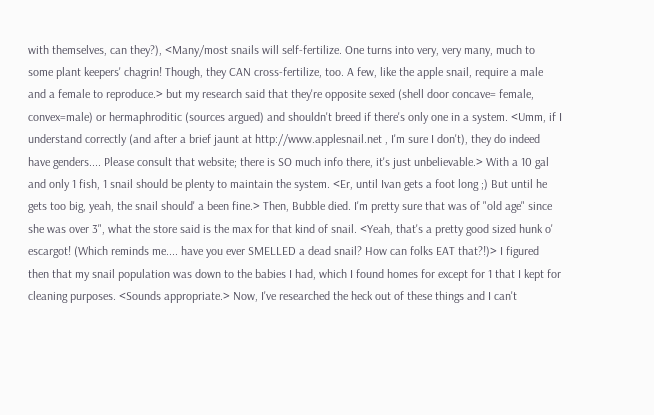with themselves, can they?), <Many/most snails will self-fertilize. One turns into very, very many, much to some plant keepers' chagrin! Though, they CAN cross-fertilize, too. A few, like the apple snail, require a male and a female to reproduce.> but my research said that they're opposite sexed (shell door concave= female, convex=male) or hermaphroditic (sources argued) and shouldn't breed if there's only one in a system. <Umm, if I understand correctly (and after a brief jaunt at http://www.applesnail.net , I'm sure I don't), they do indeed have genders.... Please consult that website; there is SO much info there, it's just unbelievable.> With a 10 gal and only 1 fish, 1 snail should be plenty to maintain the system. <Er, until Ivan gets a foot long ;) But until he gets too big, yeah, the snail should' a been fine.> Then, Bubble died. I'm pretty sure that was of "old age" since she was over 3", what the store said is the max for that kind of snail. <Yeah, that's a pretty good sized hunk o' escargot! (Which reminds me.... have you ever SMELLED a dead snail? How can folks EAT that?!)> I figured then that my snail population was down to the babies I had, which I found homes for except for 1 that I kept for cleaning purposes. <Sounds appropriate.> Now, I've researched the heck out of these things and I can't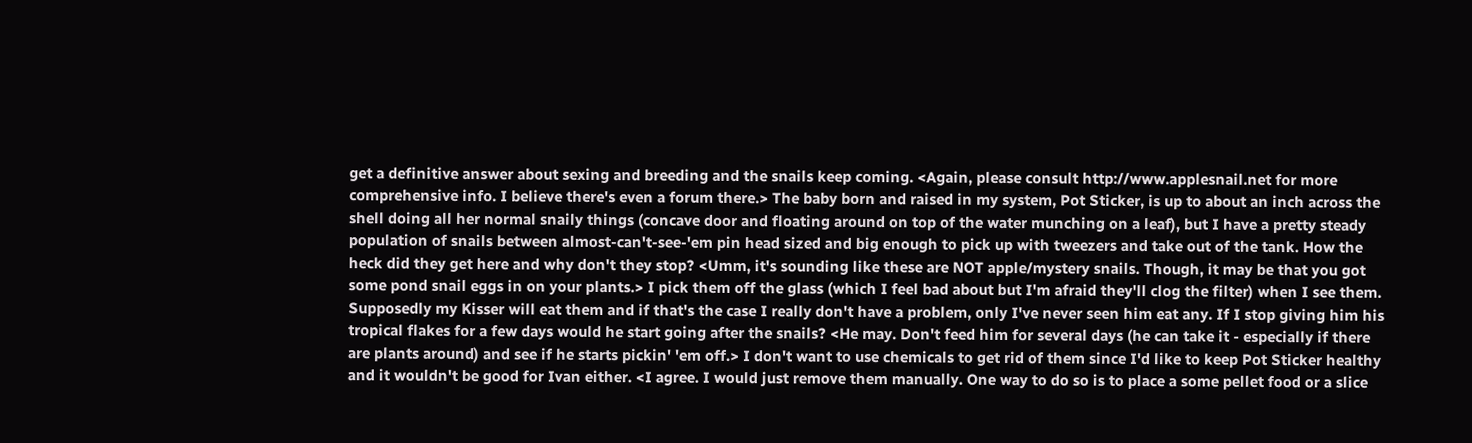get a definitive answer about sexing and breeding and the snails keep coming. <Again, please consult http://www.applesnail.net for more comprehensive info. I believe there's even a forum there.> The baby born and raised in my system, Pot Sticker, is up to about an inch across the shell doing all her normal snaily things (concave door and floating around on top of the water munching on a leaf), but I have a pretty steady population of snails between almost-can't-see-'em pin head sized and big enough to pick up with tweezers and take out of the tank. How the heck did they get here and why don't they stop? <Umm, it's sounding like these are NOT apple/mystery snails. Though, it may be that you got some pond snail eggs in on your plants.> I pick them off the glass (which I feel bad about but I'm afraid they'll clog the filter) when I see them. Supposedly my Kisser will eat them and if that's the case I really don't have a problem, only I've never seen him eat any. If I stop giving him his tropical flakes for a few days would he start going after the snails? <He may. Don't feed him for several days (he can take it - especially if there are plants around) and see if he starts pickin' 'em off.> I don't want to use chemicals to get rid of them since I'd like to keep Pot Sticker healthy and it wouldn't be good for Ivan either. <I agree. I would just remove them manually. One way to do so is to place a some pellet food or a slice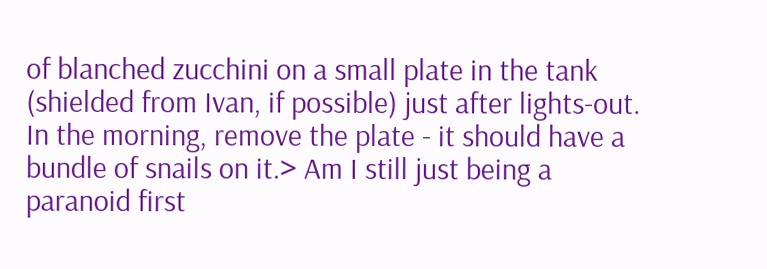of blanched zucchini on a small plate in the tank (shielded from Ivan, if possible) just after lights-out. In the morning, remove the plate - it should have a bundle of snails on it.> Am I still just being a paranoid first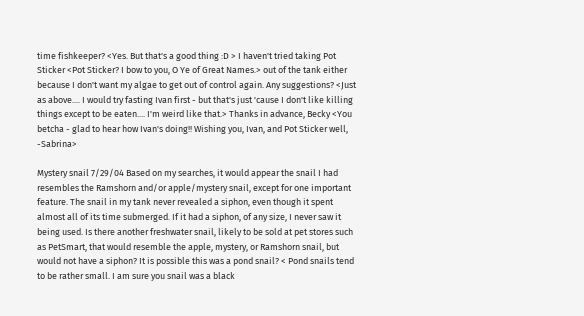time fishkeeper? <Yes. But that's a good thing :D > I haven't tried taking Pot Sticker <Pot Sticker? I bow to you, O Ye of Great Names.> out of the tank either because I don't want my algae to get out of control again. Any suggestions? <Just as above.... I would try fasting Ivan first - but that's just 'cause I don't like killing things except to be eaten.... I'm weird like that.> Thanks in advance, Becky <You betcha - glad to hear how Ivan's doing!! Wishing you, Ivan, and Pot Sticker well, -Sabrina>

Mystery snail 7/29/04 Based on my searches, it would appear the snail I had resembles the Ramshorn and/or apple/mystery snail, except for one important feature. The snail in my tank never revealed a siphon, even though it spent almost all of its time submerged. If it had a siphon, of any size, I never saw it being used. Is there another freshwater snail, likely to be sold at pet stores such as PetSmart, that would resemble the apple, mystery, or Ramshorn snail, but would not have a siphon? It is possible this was a pond snail? < Pond snails tend to be rather small. I am sure you snail was a black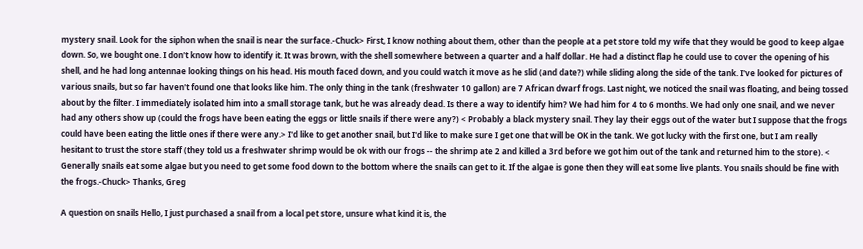mystery snail. Look for the siphon when the snail is near the surface.-Chuck> First, I know nothing about them, other than the people at a pet store told my wife that they would be good to keep algae down. So, we bought one. I don't know how to identify it. It was brown, with the shell somewhere between a quarter and a half dollar. He had a distinct flap he could use to cover the opening of his shell, and he had long antennae looking things on his head. His mouth faced down, and you could watch it move as he slid (and date?) while sliding along the side of the tank. I've looked for pictures of various snails, but so far haven't found one that looks like him. The only thing in the tank (freshwater 10 gallon) are 7 African dwarf frogs. Last night, we noticed the snail was floating, and being tossed about by the filter. I immediately isolated him into a small storage tank, but he was already dead. Is there a way to identify him? We had him for 4 to 6 months. We had only one snail, and we never had any others show up (could the frogs have been eating the eggs or little snails if there were any?) < Probably a black mystery snail. They lay their eggs out of the water but I suppose that the frogs could have been eating the little ones if there were any.> I'd like to get another snail, but I'd like to make sure I get one that will be OK in the tank. We got lucky with the first one, but I am really hesitant to trust the store staff (they told us a freshwater shrimp would be ok with our frogs -- the shrimp ate 2 and killed a 3rd before we got him out of the tank and returned him to the store). < Generally snails eat some algae but you need to get some food down to the bottom where the snails can get to it. If the algae is gone then they will eat some live plants. You snails should be fine with the frogs.-Chuck> Thanks, Greg

A question on snails Hello, I just purchased a snail from a local pet store, unsure what kind it is, the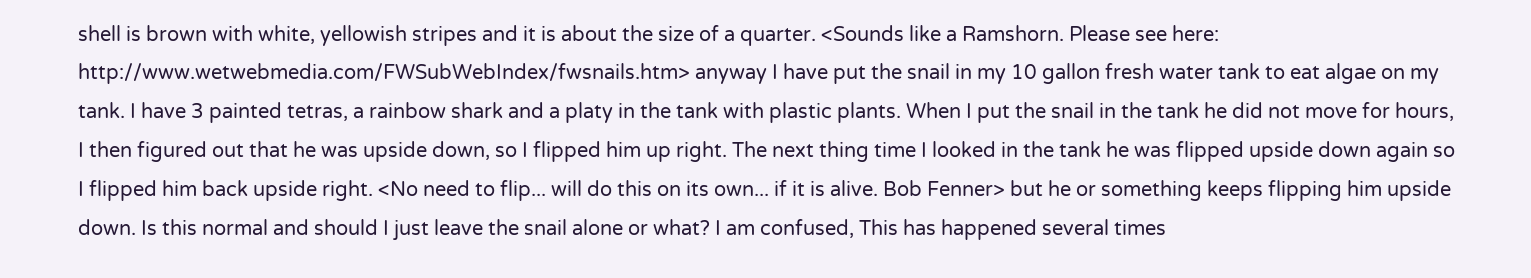shell is brown with white, yellowish stripes and it is about the size of a quarter. <Sounds like a Ramshorn. Please see here: http://www.wetwebmedia.com/FWSubWebIndex/fwsnails.htm> anyway I have put the snail in my 10 gallon fresh water tank to eat algae on my tank. I have 3 painted tetras, a rainbow shark and a platy in the tank with plastic plants. When I put the snail in the tank he did not move for hours, I then figured out that he was upside down, so I flipped him up right. The next thing time I looked in the tank he was flipped upside down again so I flipped him back upside right. <No need to flip... will do this on its own... if it is alive. Bob Fenner> but he or something keeps flipping him upside down. Is this normal and should I just leave the snail alone or what? I am confused, This has happened several times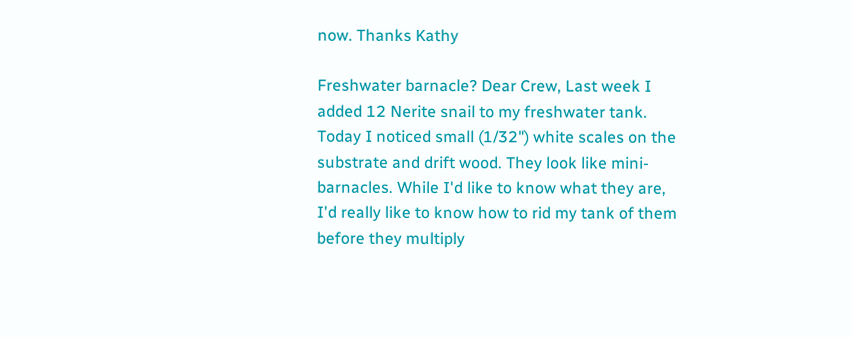now. Thanks Kathy

Freshwater barnacle? Dear Crew, Last week I added 12 Nerite snail to my freshwater tank. Today I noticed small (1/32") white scales on the substrate and drift wood. They look like mini-barnacles. While I'd like to know what they are, I'd really like to know how to rid my tank of them before they multiply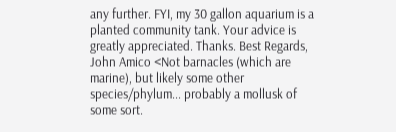any further. FYI, my 30 gallon aquarium is a planted community tank. Your advice is greatly appreciated. Thanks. Best Regards, John Amico <Not barnacles (which are marine), but likely some other species/phylum... probably a mollusk of some sort.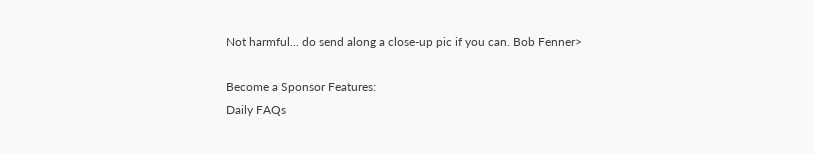Not harmful... do send along a close-up pic if you can. Bob Fenner>

Become a Sponsor Features:
Daily FAQs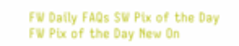FW Daily FAQs SW Pix of the Day FW Pix of the Day New On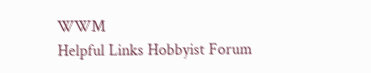WWM
Helpful Links Hobbyist Forum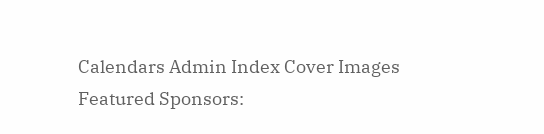Calendars Admin Index Cover Images
Featured Sponsors: